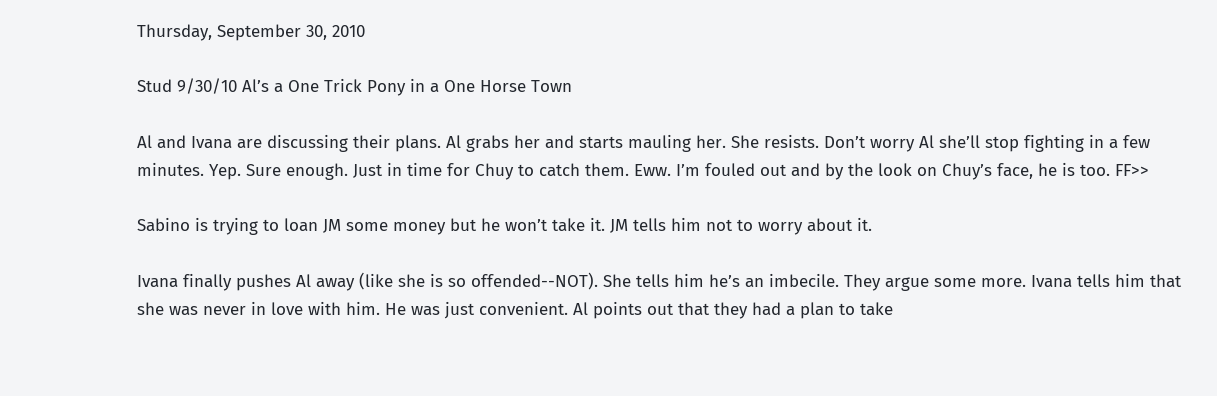Thursday, September 30, 2010

Stud 9/30/10 Al’s a One Trick Pony in a One Horse Town

Al and Ivana are discussing their plans. Al grabs her and starts mauling her. She resists. Don’t worry Al she’ll stop fighting in a few minutes. Yep. Sure enough. Just in time for Chuy to catch them. Eww. I’m fouled out and by the look on Chuy’s face, he is too. FF>>

Sabino is trying to loan JM some money but he won’t take it. JM tells him not to worry about it.

Ivana finally pushes Al away (like she is so offended--NOT). She tells him he’s an imbecile. They argue some more. Ivana tells him that she was never in love with him. He was just convenient. Al points out that they had a plan to take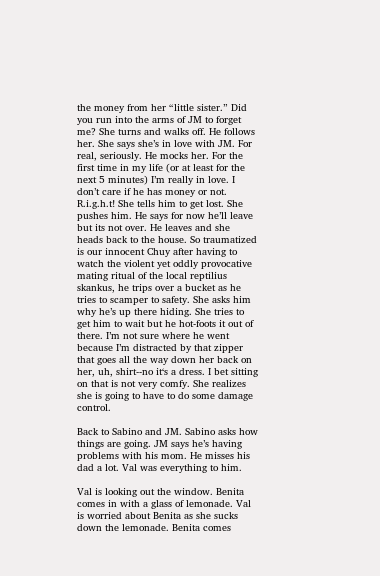the money from her “little sister.” Did you run into the arms of JM to forget me? She turns and walks off. He follows her. She says she’s in love with JM. For real, seriously. He mocks her. For the first time in my life (or at least for the next 5 minutes) I’m really in love. I don’t care if he has money or not. R.i.g.h.t! She tells him to get lost. She pushes him. He says for now he’ll leave but its not over. He leaves and she heads back to the house. So traumatized is our innocent Chuy after having to watch the violent yet oddly provocative mating ritual of the local reptilius skankus, he trips over a bucket as he tries to scamper to safety. She asks him why he’s up there hiding. She tries to get him to wait but he hot-foots it out of there. I’m not sure where he went because I’m distracted by that zipper that goes all the way down her back on her, uh, shirt--no it‘s a dress. I bet sitting on that is not very comfy. She realizes she is going to have to do some damage control.

Back to Sabino and JM. Sabino asks how things are going. JM says he’s having problems with his mom. He misses his dad a lot. Val was everything to him.

Val is looking out the window. Benita comes in with a glass of lemonade. Val is worried about Benita as she sucks down the lemonade. Benita comes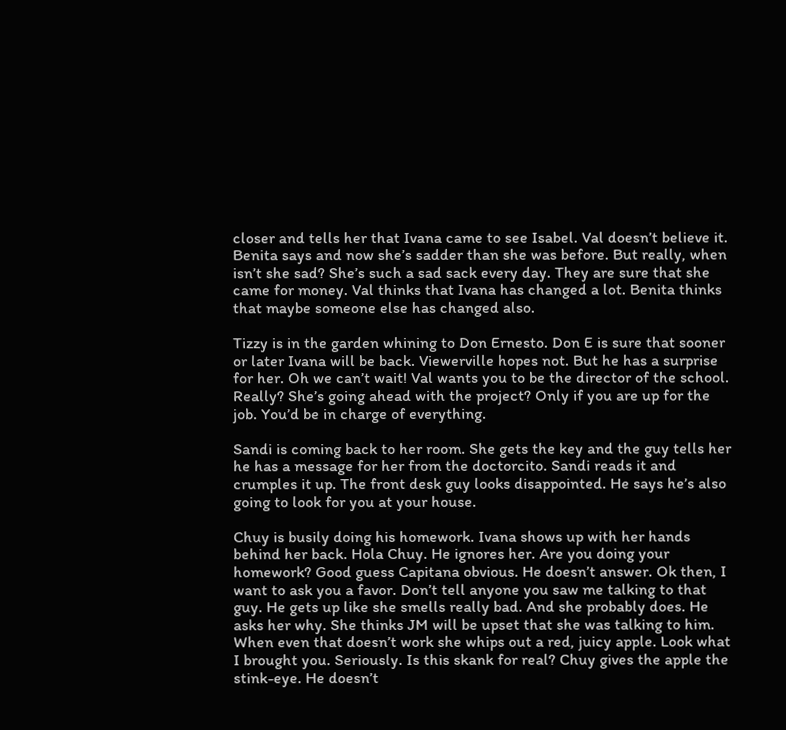closer and tells her that Ivana came to see Isabel. Val doesn’t believe it. Benita says and now she’s sadder than she was before. But really, when isn’t she sad? She’s such a sad sack every day. They are sure that she came for money. Val thinks that Ivana has changed a lot. Benita thinks that maybe someone else has changed also.

Tizzy is in the garden whining to Don Ernesto. Don E is sure that sooner or later Ivana will be back. Viewerville hopes not. But he has a surprise for her. Oh we can’t wait! Val wants you to be the director of the school. Really? She’s going ahead with the project? Only if you are up for the job. You’d be in charge of everything.

Sandi is coming back to her room. She gets the key and the guy tells her he has a message for her from the doctorcito. Sandi reads it and crumples it up. The front desk guy looks disappointed. He says he’s also going to look for you at your house.

Chuy is busily doing his homework. Ivana shows up with her hands behind her back. Hola Chuy. He ignores her. Are you doing your homework? Good guess Capitana obvious. He doesn’t answer. Ok then, I want to ask you a favor. Don’t tell anyone you saw me talking to that guy. He gets up like she smells really bad. And she probably does. He asks her why. She thinks JM will be upset that she was talking to him. When even that doesn’t work she whips out a red, juicy apple. Look what I brought you. Seriously. Is this skank for real? Chuy gives the apple the stink-eye. He doesn’t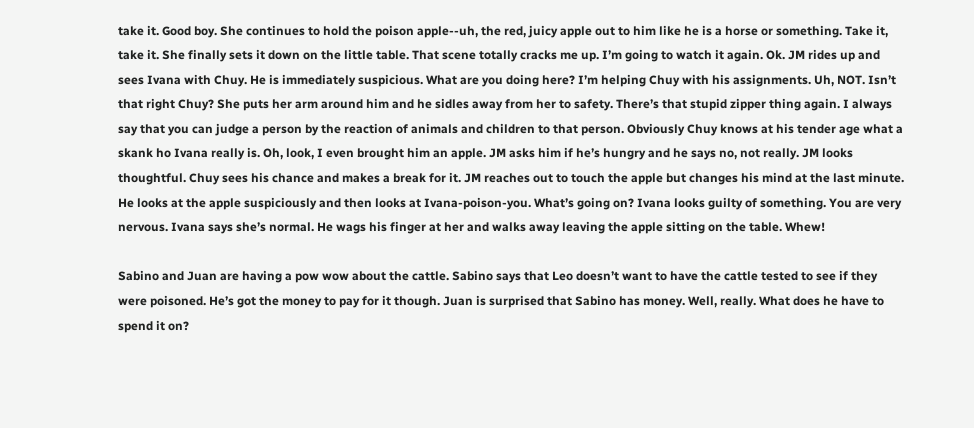take it. Good boy. She continues to hold the poison apple--uh, the red, juicy apple out to him like he is a horse or something. Take it, take it. She finally sets it down on the little table. That scene totally cracks me up. I’m going to watch it again. Ok. JM rides up and sees Ivana with Chuy. He is immediately suspicious. What are you doing here? I’m helping Chuy with his assignments. Uh, NOT. Isn’t that right Chuy? She puts her arm around him and he sidles away from her to safety. There’s that stupid zipper thing again. I always say that you can judge a person by the reaction of animals and children to that person. Obviously Chuy knows at his tender age what a skank ho Ivana really is. Oh, look, I even brought him an apple. JM asks him if he’s hungry and he says no, not really. JM looks thoughtful. Chuy sees his chance and makes a break for it. JM reaches out to touch the apple but changes his mind at the last minute. He looks at the apple suspiciously and then looks at Ivana-poison-you. What’s going on? Ivana looks guilty of something. You are very nervous. Ivana says she’s normal. He wags his finger at her and walks away leaving the apple sitting on the table. Whew!

Sabino and Juan are having a pow wow about the cattle. Sabino says that Leo doesn’t want to have the cattle tested to see if they were poisoned. He’s got the money to pay for it though. Juan is surprised that Sabino has money. Well, really. What does he have to spend it on?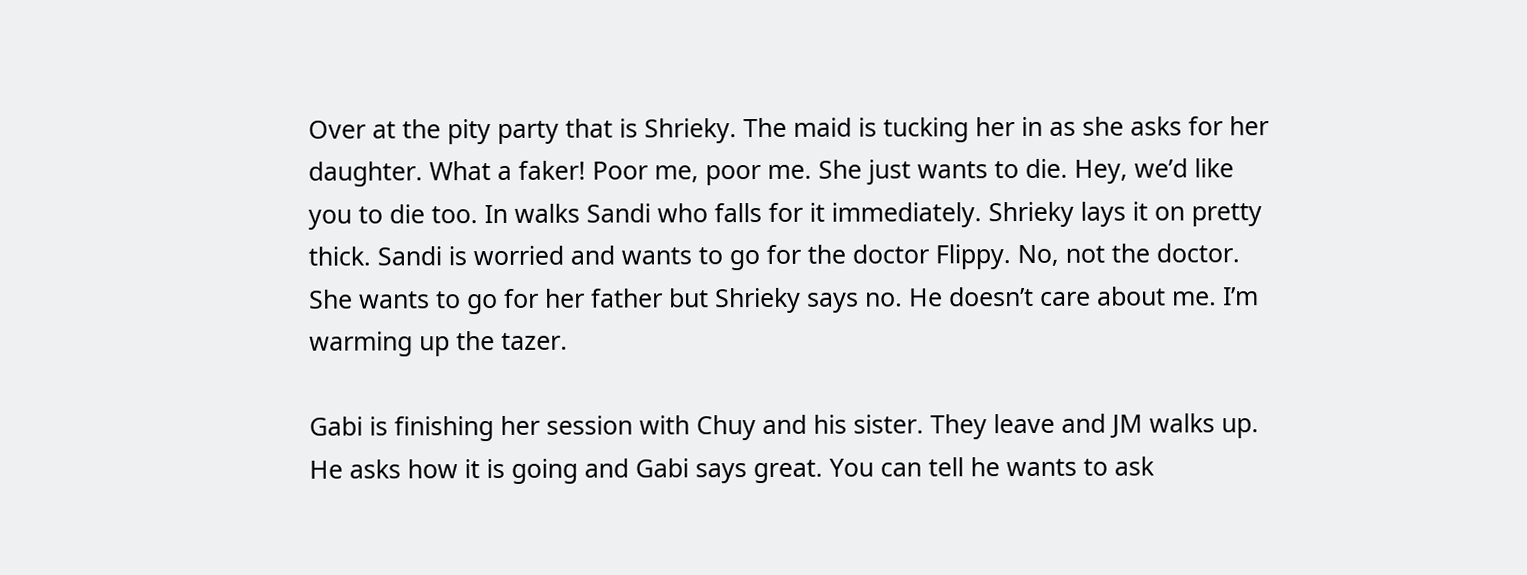Over at the pity party that is Shrieky. The maid is tucking her in as she asks for her daughter. What a faker! Poor me, poor me. She just wants to die. Hey, we’d like you to die too. In walks Sandi who falls for it immediately. Shrieky lays it on pretty thick. Sandi is worried and wants to go for the doctor Flippy. No, not the doctor. She wants to go for her father but Shrieky says no. He doesn’t care about me. I’m warming up the tazer.

Gabi is finishing her session with Chuy and his sister. They leave and JM walks up. He asks how it is going and Gabi says great. You can tell he wants to ask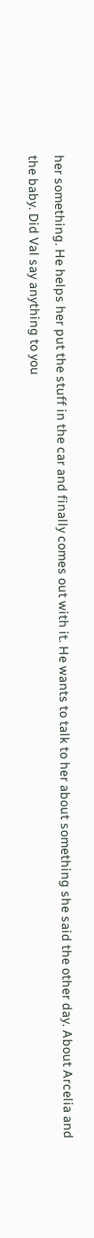her something. He helps her put the stuff in the car and finally comes out with it. He wants to talk to her about something she said the other day. About Arcelia and the baby. Did Val say anything to you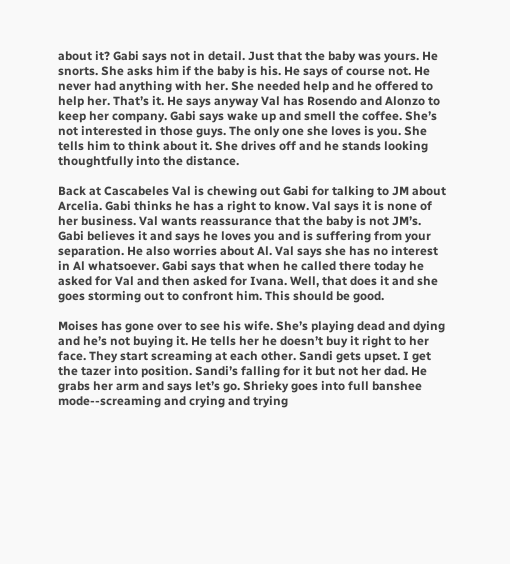about it? Gabi says not in detail. Just that the baby was yours. He snorts. She asks him if the baby is his. He says of course not. He never had anything with her. She needed help and he offered to help her. That’s it. He says anyway Val has Rosendo and Alonzo to keep her company. Gabi says wake up and smell the coffee. She’s not interested in those guys. The only one she loves is you. She tells him to think about it. She drives off and he stands looking thoughtfully into the distance.

Back at Cascabeles Val is chewing out Gabi for talking to JM about Arcelia. Gabi thinks he has a right to know. Val says it is none of her business. Val wants reassurance that the baby is not JM’s. Gabi believes it and says he loves you and is suffering from your separation. He also worries about Al. Val says she has no interest in Al whatsoever. Gabi says that when he called there today he asked for Val and then asked for Ivana. Well, that does it and she goes storming out to confront him. This should be good.

Moises has gone over to see his wife. She’s playing dead and dying and he’s not buying it. He tells her he doesn’t buy it right to her face. They start screaming at each other. Sandi gets upset. I get the tazer into position. Sandi’s falling for it but not her dad. He grabs her arm and says let’s go. Shrieky goes into full banshee mode--screaming and crying and trying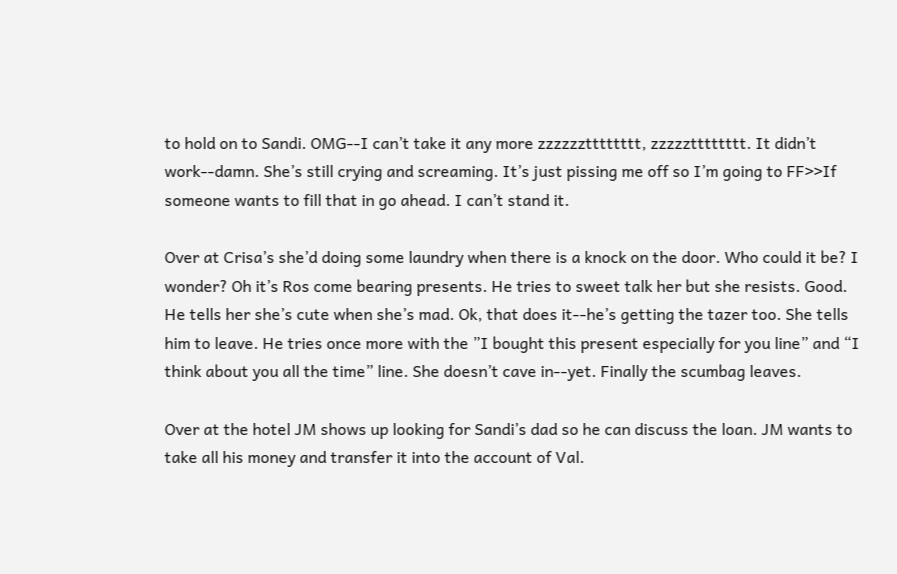to hold on to Sandi. OMG--I can’t take it any more zzzzzztttttttt, zzzzztttttttt. It didn’t work--damn. She’s still crying and screaming. It’s just pissing me off so I’m going to FF>>If someone wants to fill that in go ahead. I can’t stand it.

Over at Crisa’s she’d doing some laundry when there is a knock on the door. Who could it be? I wonder? Oh it’s Ros come bearing presents. He tries to sweet talk her but she resists. Good. He tells her she’s cute when she’s mad. Ok, that does it--he’s getting the tazer too. She tells him to leave. He tries once more with the ”I bought this present especially for you line” and “I think about you all the time” line. She doesn’t cave in--yet. Finally the scumbag leaves.

Over at the hotel JM shows up looking for Sandi’s dad so he can discuss the loan. JM wants to take all his money and transfer it into the account of Val.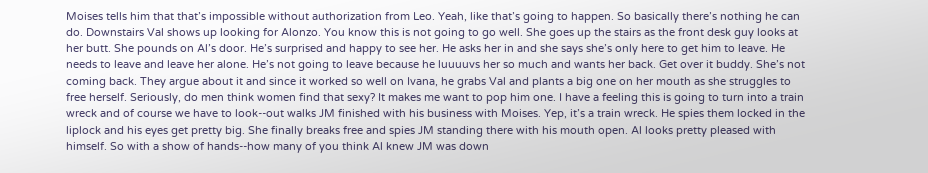Moises tells him that that’s impossible without authorization from Leo. Yeah, like that’s going to happen. So basically there’s nothing he can do. Downstairs Val shows up looking for Alonzo. You know this is not going to go well. She goes up the stairs as the front desk guy looks at her butt. She pounds on Al’s door. He’s surprised and happy to see her. He asks her in and she says she’s only here to get him to leave. He needs to leave and leave her alone. He’s not going to leave because he luuuuvs her so much and wants her back. Get over it buddy. She’s not coming back. They argue about it and since it worked so well on Ivana, he grabs Val and plants a big one on her mouth as she struggles to free herself. Seriously, do men think women find that sexy? It makes me want to pop him one. I have a feeling this is going to turn into a train wreck and of course we have to look--out walks JM finished with his business with Moises. Yep, it’s a train wreck. He spies them locked in the liplock and his eyes get pretty big. She finally breaks free and spies JM standing there with his mouth open. Al looks pretty pleased with himself. So with a show of hands--how many of you think Al knew JM was down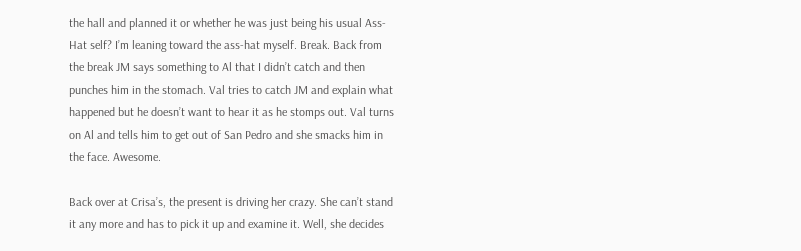the hall and planned it or whether he was just being his usual Ass-Hat self? I’m leaning toward the ass-hat myself. Break. Back from the break JM says something to Al that I didn’t catch and then punches him in the stomach. Val tries to catch JM and explain what happened but he doesn’t want to hear it as he stomps out. Val turns on Al and tells him to get out of San Pedro and she smacks him in the face. Awesome.

Back over at Crisa’s, the present is driving her crazy. She can’t stand it any more and has to pick it up and examine it. Well, she decides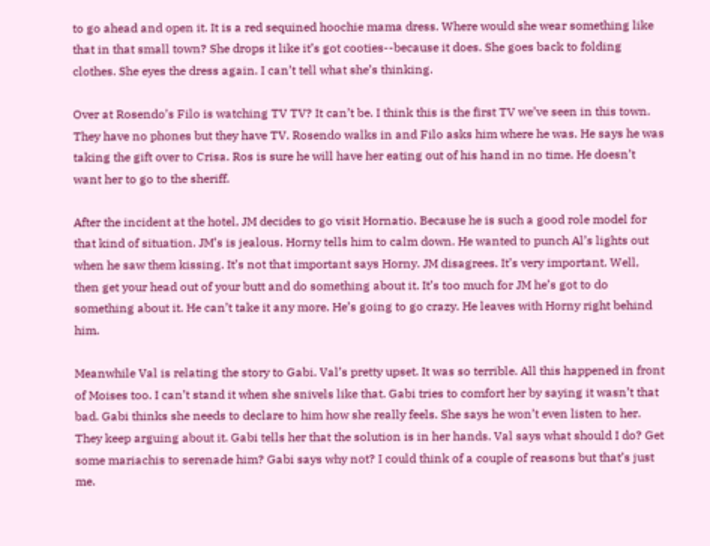to go ahead and open it. It is a red sequined hoochie mama dress. Where would she wear something like that in that small town? She drops it like it’s got cooties--because it does. She goes back to folding clothes. She eyes the dress again. I can’t tell what she’s thinking.

Over at Rosendo’s Filo is watching TV TV? It can’t be. I think this is the first TV we’ve seen in this town. They have no phones but they have TV. Rosendo walks in and Filo asks him where he was. He says he was taking the gift over to Crisa. Ros is sure he will have her eating out of his hand in no time. He doesn’t want her to go to the sheriff.

After the incident at the hotel, JM decides to go visit Hornatio. Because he is such a good role model for that kind of situation. JM’s is jealous. Horny tells him to calm down. He wanted to punch Al’s lights out when he saw them kissing. It’s not that important says Horny. JM disagrees. It’s very important. Well, then get your head out of your butt and do something about it. It’s too much for JM he’s got to do something about it. He can’t take it any more. He’s going to go crazy. He leaves with Horny right behind him.

Meanwhile Val is relating the story to Gabi. Val’s pretty upset. It was so terrible. All this happened in front of Moises too. I can’t stand it when she snivels like that. Gabi tries to comfort her by saying it wasn’t that bad. Gabi thinks she needs to declare to him how she really feels. She says he won’t even listen to her. They keep arguing about it. Gabi tells her that the solution is in her hands. Val says what should I do? Get some mariachis to serenade him? Gabi says why not? I could think of a couple of reasons but that’s just me.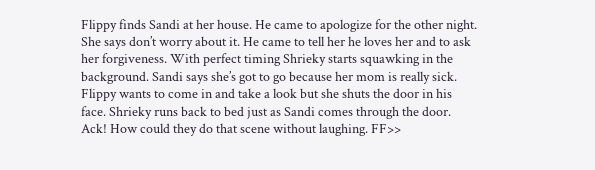Flippy finds Sandi at her house. He came to apologize for the other night. She says don’t worry about it. He came to tell her he loves her and to ask her forgiveness. With perfect timing Shrieky starts squawking in the background. Sandi says she’s got to go because her mom is really sick. Flippy wants to come in and take a look but she shuts the door in his face. Shrieky runs back to bed just as Sandi comes through the door. Ack! How could they do that scene without laughing. FF>>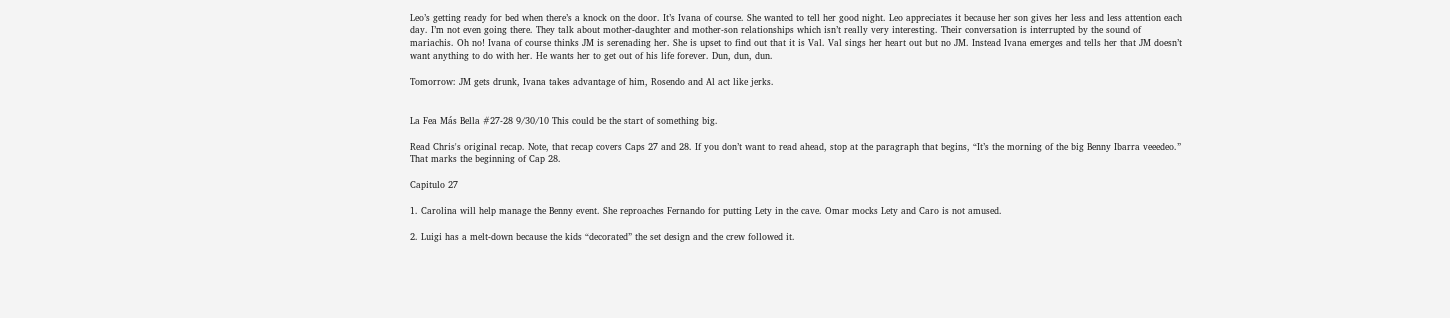Leo’s getting ready for bed when there’s a knock on the door. It’s Ivana of course. She wanted to tell her good night. Leo appreciates it because her son gives her less and less attention each day. I’m not even going there. They talk about mother-daughter and mother-son relationships which isn’t really very interesting. Their conversation is interrupted by the sound of mariachis. Oh no! Ivana of course thinks JM is serenading her. She is upset to find out that it is Val. Val sings her heart out but no JM. Instead Ivana emerges and tells her that JM doesn’t want anything to do with her. He wants her to get out of his life forever. Dun, dun, dun.

Tomorrow: JM gets drunk, Ivana takes advantage of him, Rosendo and Al act like jerks.


La Fea Más Bella #27-28 9/30/10 This could be the start of something big.

Read Chris's original recap. Note, that recap covers Caps 27 and 28. If you don’t want to read ahead, stop at the paragraph that begins, “It’s the morning of the big Benny Ibarra veeedeo.” That marks the beginning of Cap 28.

Capitulo 27

1. Carolina will help manage the Benny event. She reproaches Fernando for putting Lety in the cave. Omar mocks Lety and Caro is not amused.

2. Luigi has a melt-down because the kids “decorated” the set design and the crew followed it.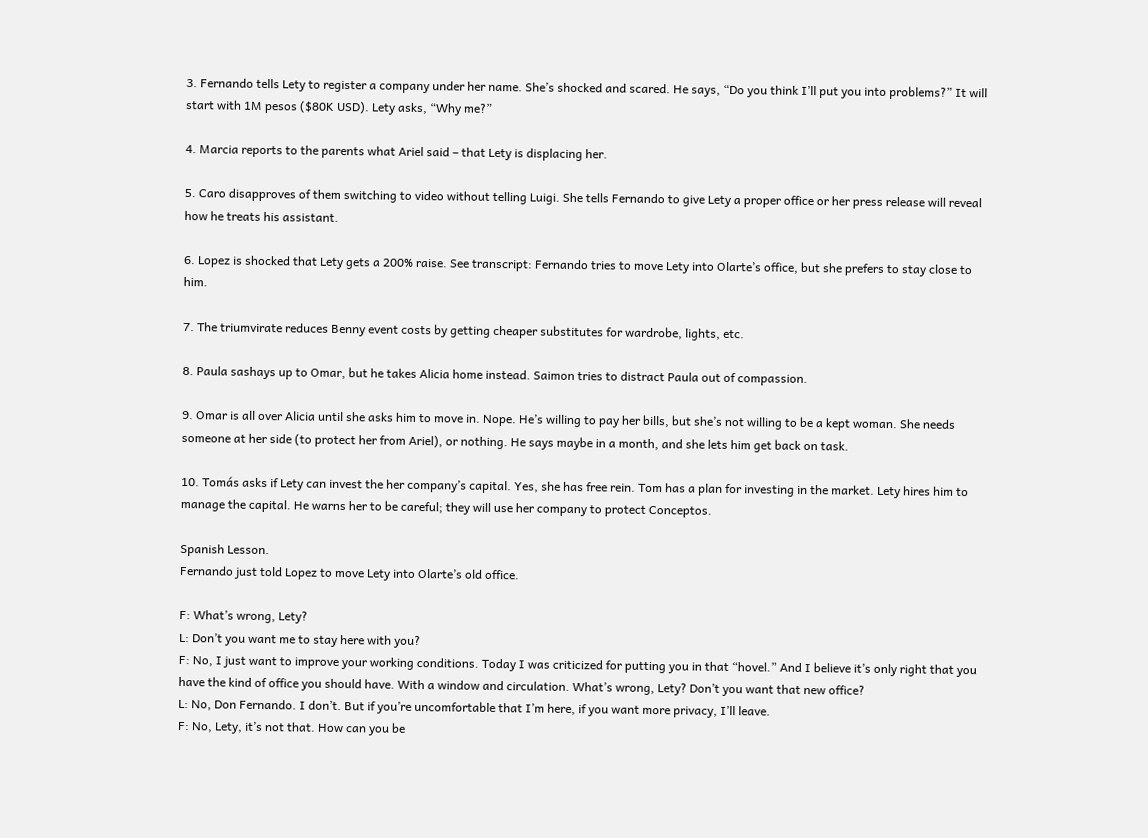3. Fernando tells Lety to register a company under her name. She’s shocked and scared. He says, “Do you think I’ll put you into problems?” It will start with 1M pesos ($80K USD). Lety asks, “Why me?”

4. Marcia reports to the parents what Ariel said – that Lety is displacing her.

5. Caro disapproves of them switching to video without telling Luigi. She tells Fernando to give Lety a proper office or her press release will reveal how he treats his assistant.

6. Lopez is shocked that Lety gets a 200% raise. See transcript: Fernando tries to move Lety into Olarte’s office, but she prefers to stay close to him.

7. The triumvirate reduces Benny event costs by getting cheaper substitutes for wardrobe, lights, etc.

8. Paula sashays up to Omar, but he takes Alicia home instead. Saimon tries to distract Paula out of compassion.

9. Omar is all over Alicia until she asks him to move in. Nope. He’s willing to pay her bills, but she’s not willing to be a kept woman. She needs someone at her side (to protect her from Ariel), or nothing. He says maybe in a month, and she lets him get back on task.

10. Tomás asks if Lety can invest the her company’s capital. Yes, she has free rein. Tom has a plan for investing in the market. Lety hires him to manage the capital. He warns her to be careful; they will use her company to protect Conceptos.

Spanish Lesson.
Fernando just told Lopez to move Lety into Olarte’s old office.

F: What’s wrong, Lety?
L: Don’t you want me to stay here with you?
F: No, I just want to improve your working conditions. Today I was criticized for putting you in that “hovel.” And I believe it’s only right that you have the kind of office you should have. With a window and circulation. What’s wrong, Lety? Don’t you want that new office?
L: No, Don Fernando. I don’t. But if you’re uncomfortable that I’m here, if you want more privacy, I’ll leave.
F: No, Lety, it’s not that. How can you be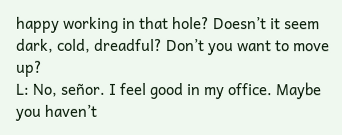happy working in that hole? Doesn’t it seem dark, cold, dreadful? Don’t you want to move up?
L: No, señor. I feel good in my office. Maybe you haven’t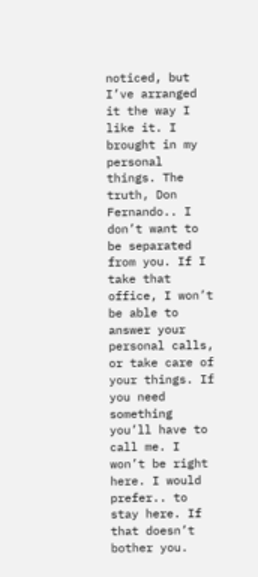noticed, but I’ve arranged it the way I like it. I brought in my personal things. The truth, Don Fernando.. I don’t want to be separated from you. If I take that office, I won’t be able to answer your personal calls, or take care of your things. If you need something you’ll have to call me. I won’t be right here. I would prefer.. to stay here. If that doesn’t bother you.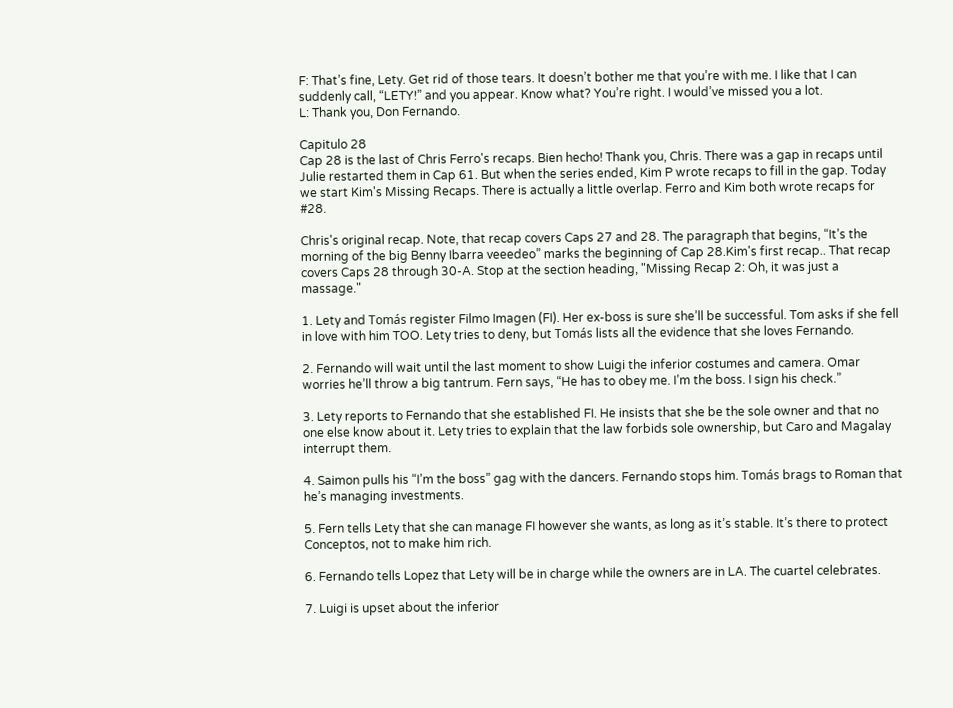F: That’s fine, Lety. Get rid of those tears. It doesn’t bother me that you’re with me. I like that I can suddenly call, “LETY!” and you appear. Know what? You’re right. I would’ve missed you a lot.
L: Thank you, Don Fernando.

Capitulo 28
Cap 28 is the last of Chris Ferro's recaps. Bien hecho! Thank you, Chris. There was a gap in recaps until Julie restarted them in Cap 61. But when the series ended, Kim P wrote recaps to fill in the gap. Today we start Kim's Missing Recaps. There is actually a little overlap. Ferro and Kim both wrote recaps for #28.

Chris's original recap. Note, that recap covers Caps 27 and 28. The paragraph that begins, “It’s the morning of the big Benny Ibarra veeedeo” marks the beginning of Cap 28.Kim's first recap.. That recap covers Caps 28 through 30-A. Stop at the section heading, "Missing Recap 2: Oh, it was just a massage."

1. Lety and Tomás register Filmo Imagen (FI). Her ex-boss is sure she’ll be successful. Tom asks if she fell in love with him TOO. Lety tries to deny, but Tomás lists all the evidence that she loves Fernando.

2. Fernando will wait until the last moment to show Luigi the inferior costumes and camera. Omar worries he’ll throw a big tantrum. Fern says, “He has to obey me. I’m the boss. I sign his check.”

3. Lety reports to Fernando that she established FI. He insists that she be the sole owner and that no one else know about it. Lety tries to explain that the law forbids sole ownership, but Caro and Magalay interrupt them.

4. Saimon pulls his “I’m the boss” gag with the dancers. Fernando stops him. Tomás brags to Roman that he’s managing investments.

5. Fern tells Lety that she can manage FI however she wants, as long as it’s stable. It’s there to protect Conceptos, not to make him rich.

6. Fernando tells Lopez that Lety will be in charge while the owners are in LA. The cuartel celebrates.

7. Luigi is upset about the inferior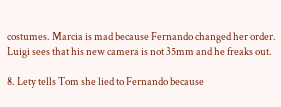costumes. Marcia is mad because Fernando changed her order. Luigi sees that his new camera is not 35mm and he freaks out.

8. Lety tells Tom she lied to Fernando because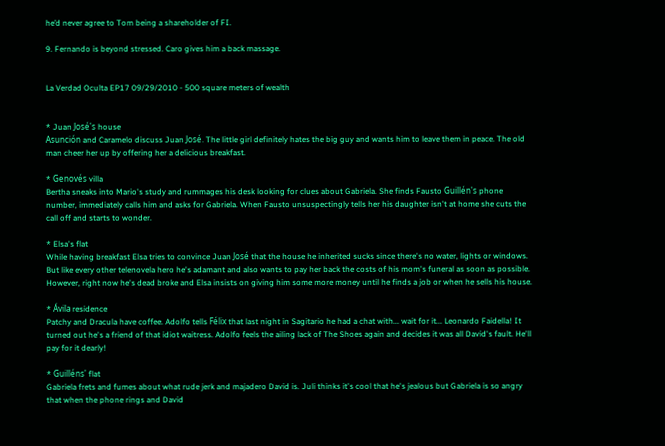he’d never agree to Tom being a shareholder of FI.

9. Fernando is beyond stressed. Caro gives him a back massage.


La Verdad Oculta EP17 09/29/2010 - 500 square meters of wealth


* Juan José's house
Asunción and Caramelo discuss Juan José. The little girl definitely hates the big guy and wants him to leave them in peace. The old man cheer her up by offering her a delicious breakfast.

* Genovés villa
Bertha sneaks into Mario's study and rummages his desk looking for clues about Gabriela. She finds Fausto Guillén's phone number, immediately calls him and asks for Gabriela. When Fausto unsuspectingly tells her his daughter isn't at home she cuts the call off and starts to wonder.

* Elsa's flat
While having breakfast Elsa tries to convince Juan José that the house he inherited sucks since there's no water, lights or windows. But like every other telenovela hero he's adamant and also wants to pay her back the costs of his mom's funeral as soon as possible. However, right now he's dead broke and Elsa insists on giving him some more money until he finds a job or when he sells his house.

* Ávila residence
Patchy and Dracula have coffee. Adolfo tells Félix that last night in Sagitario he had a chat with... wait for it... Leonardo Faidella! It turned out he's a friend of that idiot waitress. Adolfo feels the ailing lack of The Shoes again and decides it was all David's fault. He'll pay for it dearly!

* Guilléns' flat
Gabriela frets and fumes about what rude jerk and majadero David is. Juli thinks it's cool that he's jealous but Gabriela is so angry that when the phone rings and David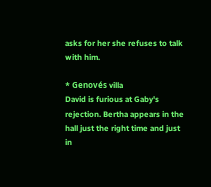asks for her she refuses to talk with him.

* Genovés villa
David is furious at Gaby's rejection. Bertha appears in the hall just the right time and just in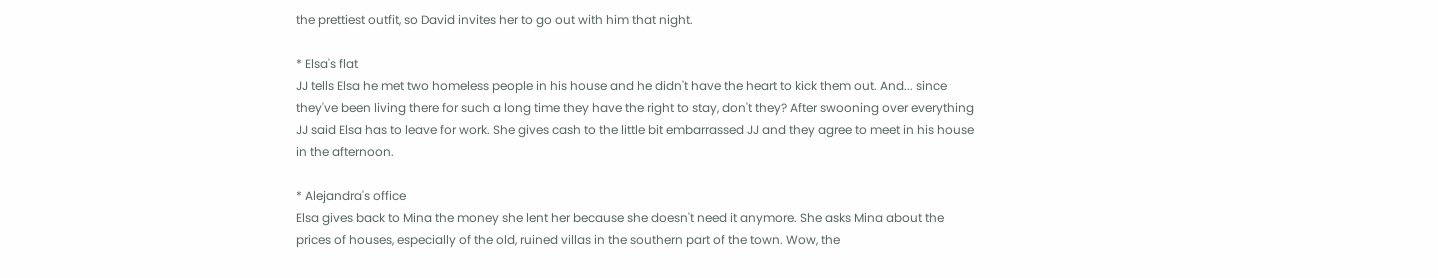the prettiest outfit, so David invites her to go out with him that night.

* Elsa's flat
JJ tells Elsa he met two homeless people in his house and he didn't have the heart to kick them out. And... since they've been living there for such a long time they have the right to stay, don't they? After swooning over everything JJ said Elsa has to leave for work. She gives cash to the little bit embarrassed JJ and they agree to meet in his house in the afternoon.

* Alejandra's office
Elsa gives back to Mina the money she lent her because she doesn't need it anymore. She asks Mina about the prices of houses, especially of the old, ruined villas in the southern part of the town. Wow, the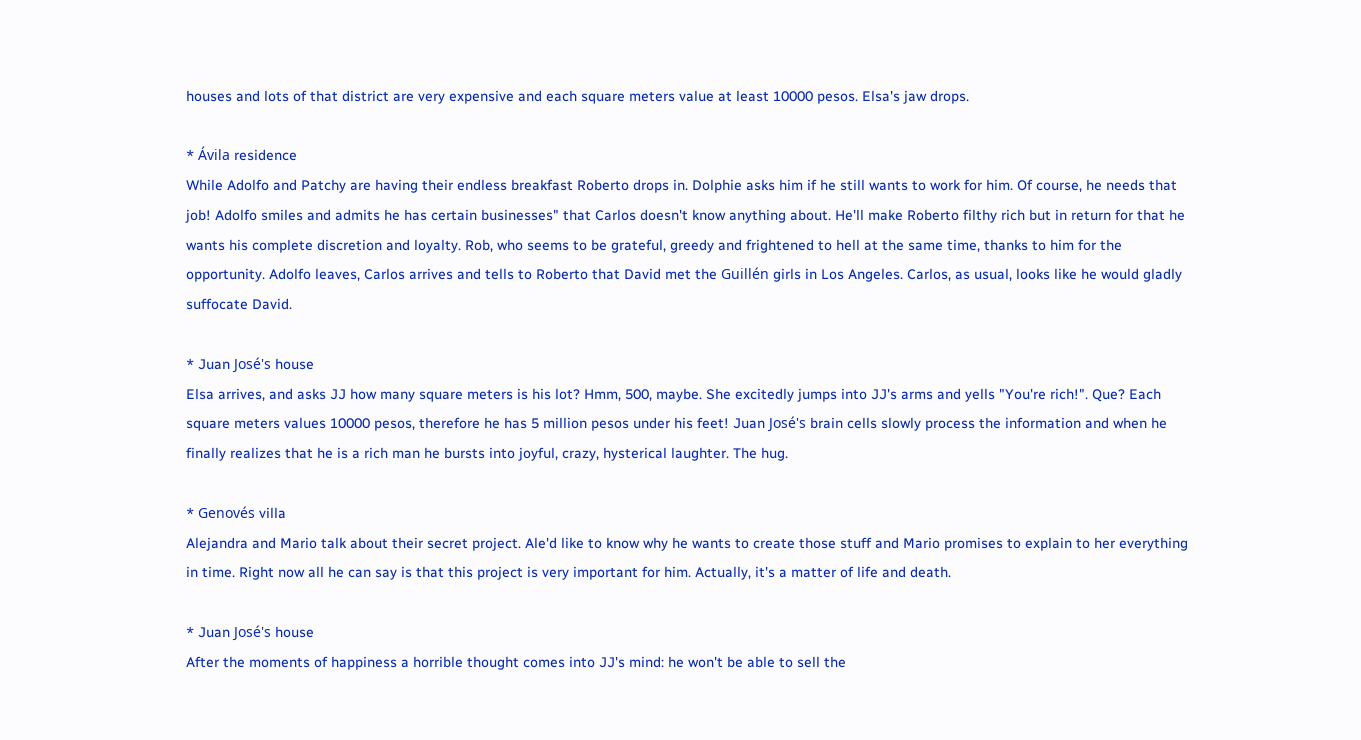houses and lots of that district are very expensive and each square meters value at least 10000 pesos. Elsa's jaw drops.

* Ávila residence
While Adolfo and Patchy are having their endless breakfast Roberto drops in. Dolphie asks him if he still wants to work for him. Of course, he needs that job! Adolfo smiles and admits he has certain businesses" that Carlos doesn't know anything about. He'll make Roberto filthy rich but in return for that he wants his complete discretion and loyalty. Rob, who seems to be grateful, greedy and frightened to hell at the same time, thanks to him for the opportunity. Adolfo leaves, Carlos arrives and tells to Roberto that David met the Guillén girls in Los Angeles. Carlos, as usual, looks like he would gladly suffocate David.

* Juan José's house
Elsa arrives, and asks JJ how many square meters is his lot? Hmm, 500, maybe. She excitedly jumps into JJ's arms and yells "You're rich!". Que? Each square meters values 10000 pesos, therefore he has 5 million pesos under his feet! Juan José's brain cells slowly process the information and when he finally realizes that he is a rich man he bursts into joyful, crazy, hysterical laughter. The hug.

* Genovés villa
Alejandra and Mario talk about their secret project. Ale'd like to know why he wants to create those stuff and Mario promises to explain to her everything in time. Right now all he can say is that this project is very important for him. Actually, it's a matter of life and death.

* Juan José's house
After the moments of happiness a horrible thought comes into JJ's mind: he won't be able to sell the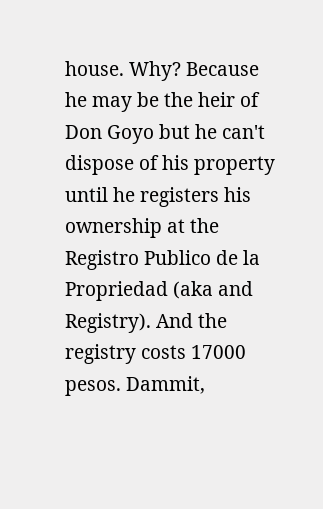house. Why? Because he may be the heir of Don Goyo but he can't dispose of his property until he registers his ownership at the Registro Publico de la Propriedad (aka and Registry). And the registry costs 17000 pesos. Dammit,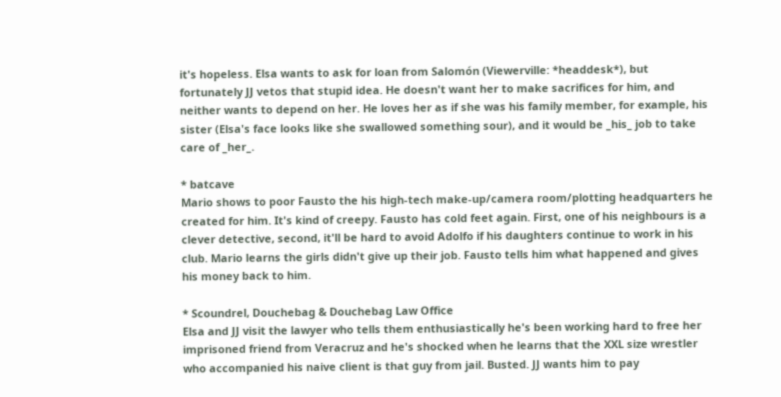it's hopeless. Elsa wants to ask for loan from Salomón (Viewerville: *headdesk*), but fortunately JJ vetos that stupid idea. He doesn't want her to make sacrifices for him, and neither wants to depend on her. He loves her as if she was his family member, for example, his sister (Elsa's face looks like she swallowed something sour), and it would be _his_ job to take care of _her_.

* batcave
Mario shows to poor Fausto the his high-tech make-up/camera room/plotting headquarters he created for him. It's kind of creepy. Fausto has cold feet again. First, one of his neighbours is a clever detective, second, it'll be hard to avoid Adolfo if his daughters continue to work in his club. Mario learns the girls didn't give up their job. Fausto tells him what happened and gives his money back to him.

* Scoundrel, Douchebag & Douchebag Law Office
Elsa and JJ visit the lawyer who tells them enthusiastically he's been working hard to free her imprisoned friend from Veracruz and he's shocked when he learns that the XXL size wrestler who accompanied his naive client is that guy from jail. Busted. JJ wants him to pay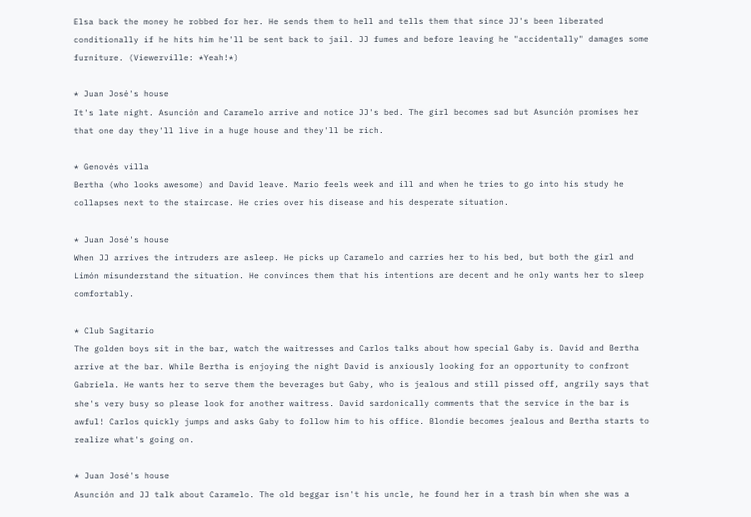Elsa back the money he robbed for her. He sends them to hell and tells them that since JJ's been liberated conditionally if he hits him he'll be sent back to jail. JJ fumes and before leaving he "accidentally" damages some furniture. (Viewerville: *Yeah!*)

* Juan José's house
It's late night. Asunción and Caramelo arrive and notice JJ's bed. The girl becomes sad but Asunción promises her that one day they'll live in a huge house and they'll be rich.

* Genovés villa
Bertha (who looks awesome) and David leave. Mario feels week and ill and when he tries to go into his study he collapses next to the staircase. He cries over his disease and his desperate situation.

* Juan José's house
When JJ arrives the intruders are asleep. He picks up Caramelo and carries her to his bed, but both the girl and Limón misunderstand the situation. He convinces them that his intentions are decent and he only wants her to sleep comfortably.

* Club Sagitario
The golden boys sit in the bar, watch the waitresses and Carlos talks about how special Gaby is. David and Bertha arrive at the bar. While Bertha is enjoying the night David is anxiously looking for an opportunity to confront Gabriela. He wants her to serve them the beverages but Gaby, who is jealous and still pissed off, angrily says that she's very busy so please look for another waitress. David sardonically comments that the service in the bar is awful! Carlos quickly jumps and asks Gaby to follow him to his office. Blondie becomes jealous and Bertha starts to realize what's going on.

* Juan José's house
Asunción and JJ talk about Caramelo. The old beggar isn't his uncle, he found her in a trash bin when she was a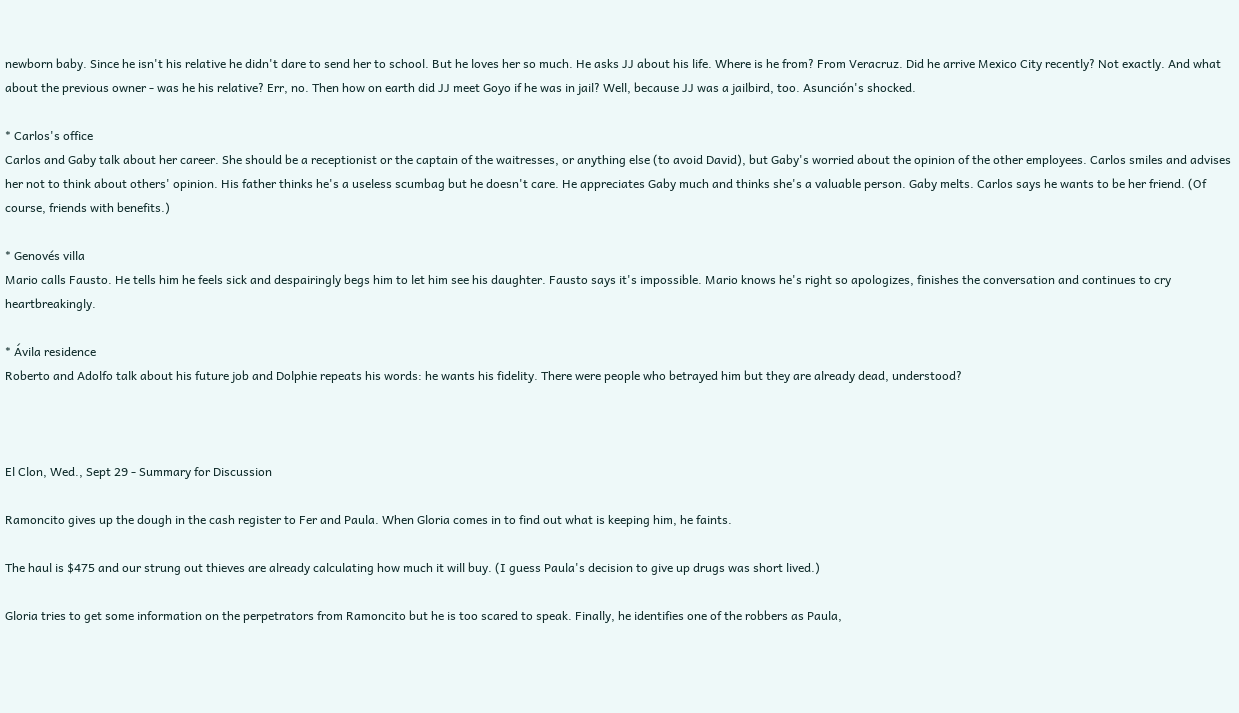newborn baby. Since he isn't his relative he didn't dare to send her to school. But he loves her so much. He asks JJ about his life. Where is he from? From Veracruz. Did he arrive Mexico City recently? Not exactly. And what about the previous owner - was he his relative? Err, no. Then how on earth did JJ meet Goyo if he was in jail? Well, because JJ was a jailbird, too. Asunción's shocked.

* Carlos's office
Carlos and Gaby talk about her career. She should be a receptionist or the captain of the waitresses, or anything else (to avoid David), but Gaby's worried about the opinion of the other employees. Carlos smiles and advises her not to think about others' opinion. His father thinks he's a useless scumbag but he doesn't care. He appreciates Gaby much and thinks she's a valuable person. Gaby melts. Carlos says he wants to be her friend. (Of course, friends with benefits.)

* Genovés villa
Mario calls Fausto. He tells him he feels sick and despairingly begs him to let him see his daughter. Fausto says it's impossible. Mario knows he's right so apologizes, finishes the conversation and continues to cry heartbreakingly.

* Ávila residence
Roberto and Adolfo talk about his future job and Dolphie repeats his words: he wants his fidelity. There were people who betrayed him but they are already dead, understood?



El Clon, Wed., Sept 29 - Summary for Discussion

Ramoncito gives up the dough in the cash register to Fer and Paula. When Gloria comes in to find out what is keeping him, he faints.

The haul is $475 and our strung out thieves are already calculating how much it will buy. (I guess Paula's decision to give up drugs was short lived.)

Gloria tries to get some information on the perpetrators from Ramoncito but he is too scared to speak. Finally, he identifies one of the robbers as Paula,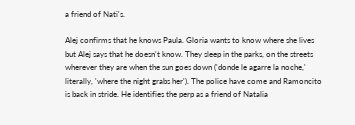a friend of Nati's.

Alej confirms that he knows Paula. Gloria wants to know where she lives but Alej says that he doesn't know. They sleep in the parks, on the streets wherever they are when the sun goes down ('donde le agarre la noche,' literally, 'where the night grabs her'). The police have come and Ramoncito is back in stride. He identifies the perp as a friend of Natalia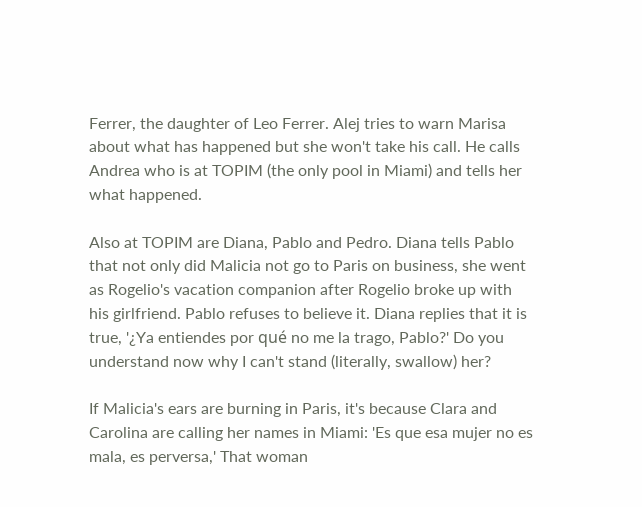Ferrer, the daughter of Leo Ferrer. Alej tries to warn Marisa about what has happened but she won't take his call. He calls Andrea who is at TOPIM (the only pool in Miami) and tells her what happened.

Also at TOPIM are Diana, Pablo and Pedro. Diana tells Pablo that not only did Malicia not go to Paris on business, she went as Rogelio's vacation companion after Rogelio broke up with his girlfriend. Pablo refuses to believe it. Diana replies that it is true, '¿Ya entiendes por qué no me la trago, Pablo?' Do you understand now why I can't stand (literally, swallow) her?

If Malicia's ears are burning in Paris, it's because Clara and Carolina are calling her names in Miami: 'Es que esa mujer no es mala, es perversa,' That woman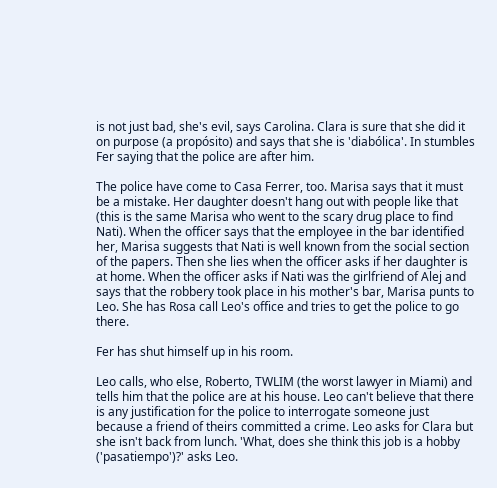is not just bad, she's evil, says Carolina. Clara is sure that she did it on purpose (a propósito) and says that she is 'diabólica'. In stumbles Fer saying that the police are after him.

The police have come to Casa Ferrer, too. Marisa says that it must be a mistake. Her daughter doesn't hang out with people like that (this is the same Marisa who went to the scary drug place to find Nati). When the officer says that the employee in the bar identified her, Marisa suggests that Nati is well known from the social section of the papers. Then she lies when the officer asks if her daughter is at home. When the officer asks if Nati was the girlfriend of Alej and says that the robbery took place in his mother's bar, Marisa punts to Leo. She has Rosa call Leo's office and tries to get the police to go there.

Fer has shut himself up in his room.

Leo calls, who else, Roberto, TWLIM (the worst lawyer in Miami) and tells him that the police are at his house. Leo can't believe that there is any justification for the police to interrogate someone just because a friend of theirs committed a crime. Leo asks for Clara but she isn't back from lunch. 'What, does she think this job is a hobby ('pasatiempo')?' asks Leo.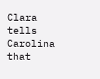Clara tells Carolina that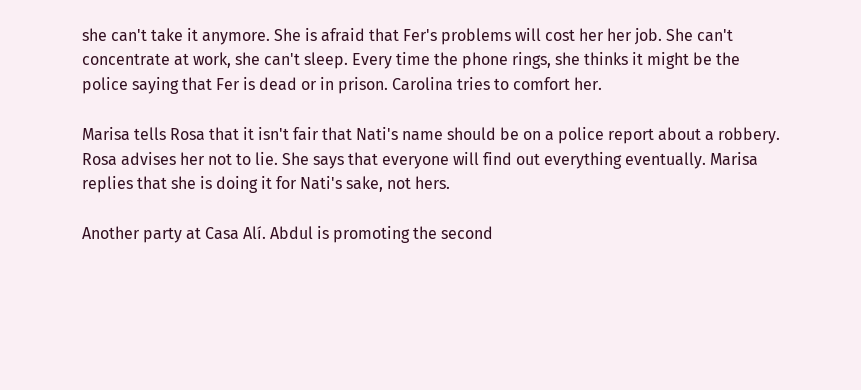she can't take it anymore. She is afraid that Fer's problems will cost her her job. She can't concentrate at work, she can't sleep. Every time the phone rings, she thinks it might be the police saying that Fer is dead or in prison. Carolina tries to comfort her.

Marisa tells Rosa that it isn't fair that Nati's name should be on a police report about a robbery. Rosa advises her not to lie. She says that everyone will find out everything eventually. Marisa replies that she is doing it for Nati's sake, not hers.

Another party at Casa Alí. Abdul is promoting the second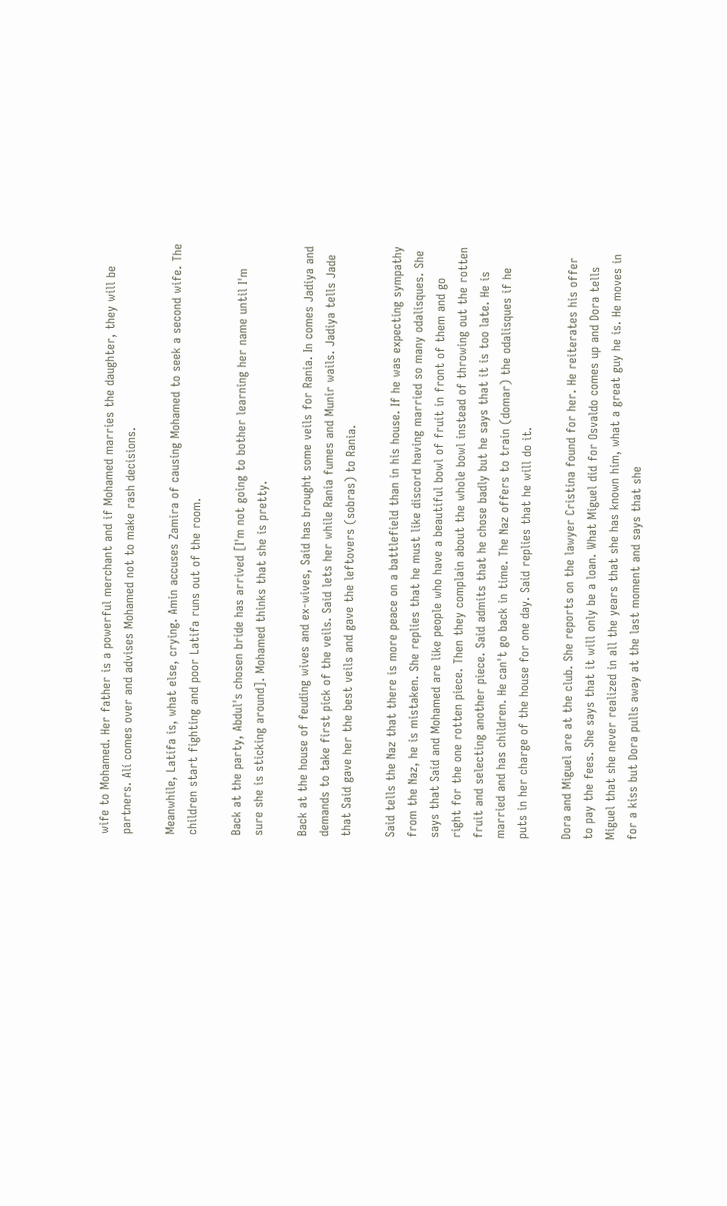wife to Mohamed. Her father is a powerful merchant and if Mohamed marries the daughter, they will be partners. Alí comes over and advises Mohamed not to make rash decisions.

Meanwhile, Latifa is, what else, crying. Amin accuses Zamira of causing Mohamed to seek a second wife. The children start fighting and poor Latifa runs out of the room.

Back at the party, Abdul's chosen bride has arrived [I'm not going to bother learning her name until I'm sure she is sticking around]. Mohamed thinks that she is pretty.

Back at the house of feuding wives and ex-wives, Said has brought some veils for Rania. In comes Jadiya and demands to take first pick of the veils. Said lets her while Rania fumes and Munir wails. Jadiya tells Jade that Said gave her the best veils and gave the leftovers (sobras) to Rania.

Said tells the Naz that there is more peace on a battlefield than in his house. If he was expecting sympathy from the Naz, he is mistaken. She replies that he must like discord having married so many odalisques. She says that Said and Mohamed are like people who have a beautiful bowl of fruit in front of them and go right for the one rotten piece. Then they complain about the whole bowl instead of throwing out the rotten fruit and selecting another piece. Said admits that he chose badly but he says that it is too late. He is married and has children. He can't go back in time. The Naz offers to train (domar) the odalisques if he puts in her charge of the house for one day. Said replies that he will do it.

Dora and Miguel are at the club. She reports on the lawyer Cristina found for her. He reiterates his offer to pay the fees. She says that it will only be a loan. What Miguel did for Osvaldo comes up and Dora tells Miguel that she never realized in all the years that she has known him, what a great guy he is. He moves in for a kiss but Dora pulls away at the last moment and says that she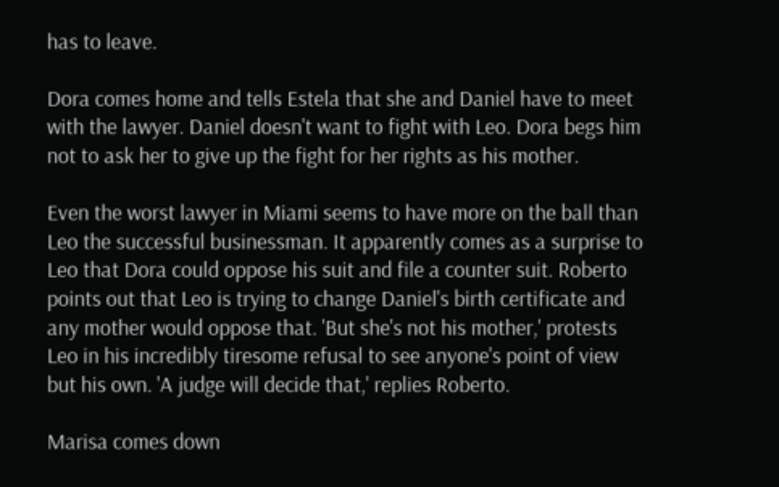has to leave.

Dora comes home and tells Estela that she and Daniel have to meet with the lawyer. Daniel doesn't want to fight with Leo. Dora begs him not to ask her to give up the fight for her rights as his mother.

Even the worst lawyer in Miami seems to have more on the ball than Leo the successful businessman. It apparently comes as a surprise to Leo that Dora could oppose his suit and file a counter suit. Roberto points out that Leo is trying to change Daniel's birth certificate and any mother would oppose that. 'But she's not his mother,' protests Leo in his incredibly tiresome refusal to see anyone's point of view but his own. 'A judge will decide that,' replies Roberto.

Marisa comes down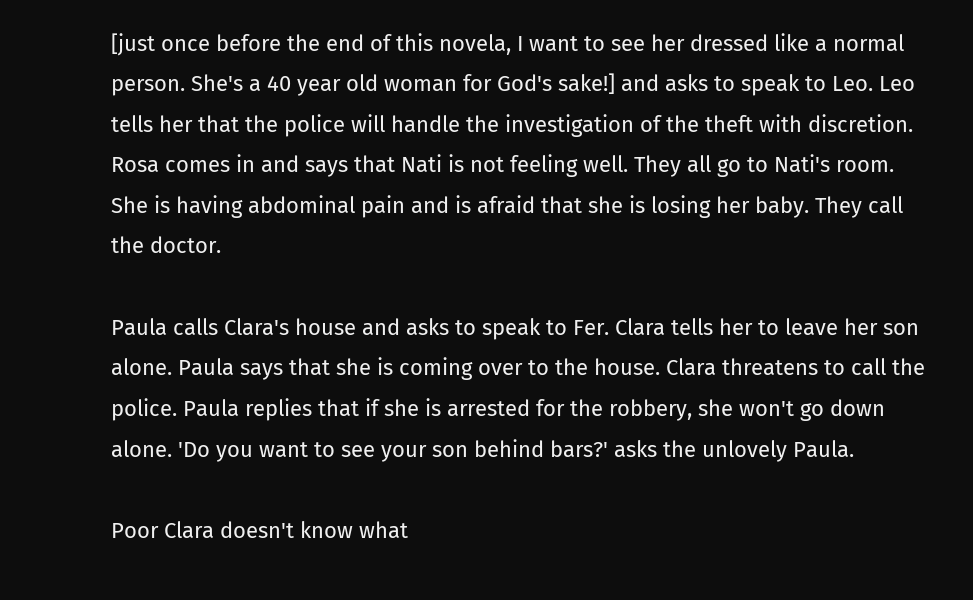[just once before the end of this novela, I want to see her dressed like a normal person. She's a 40 year old woman for God's sake!] and asks to speak to Leo. Leo tells her that the police will handle the investigation of the theft with discretion. Rosa comes in and says that Nati is not feeling well. They all go to Nati's room. She is having abdominal pain and is afraid that she is losing her baby. They call the doctor.

Paula calls Clara's house and asks to speak to Fer. Clara tells her to leave her son alone. Paula says that she is coming over to the house. Clara threatens to call the police. Paula replies that if she is arrested for the robbery, she won't go down alone. 'Do you want to see your son behind bars?' asks the unlovely Paula.

Poor Clara doesn't know what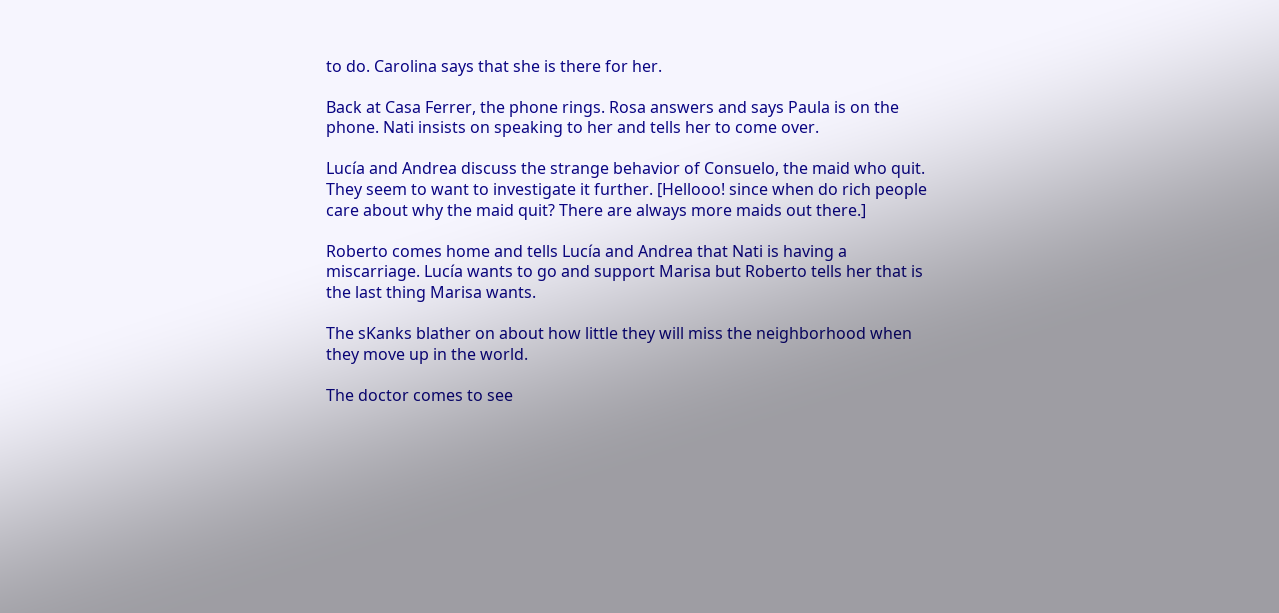to do. Carolina says that she is there for her.

Back at Casa Ferrer, the phone rings. Rosa answers and says Paula is on the phone. Nati insists on speaking to her and tells her to come over.

Lucía and Andrea discuss the strange behavior of Consuelo, the maid who quit. They seem to want to investigate it further. [Hellooo! since when do rich people care about why the maid quit? There are always more maids out there.]

Roberto comes home and tells Lucía and Andrea that Nati is having a miscarriage. Lucía wants to go and support Marisa but Roberto tells her that is the last thing Marisa wants.

The sKanks blather on about how little they will miss the neighborhood when they move up in the world.

The doctor comes to see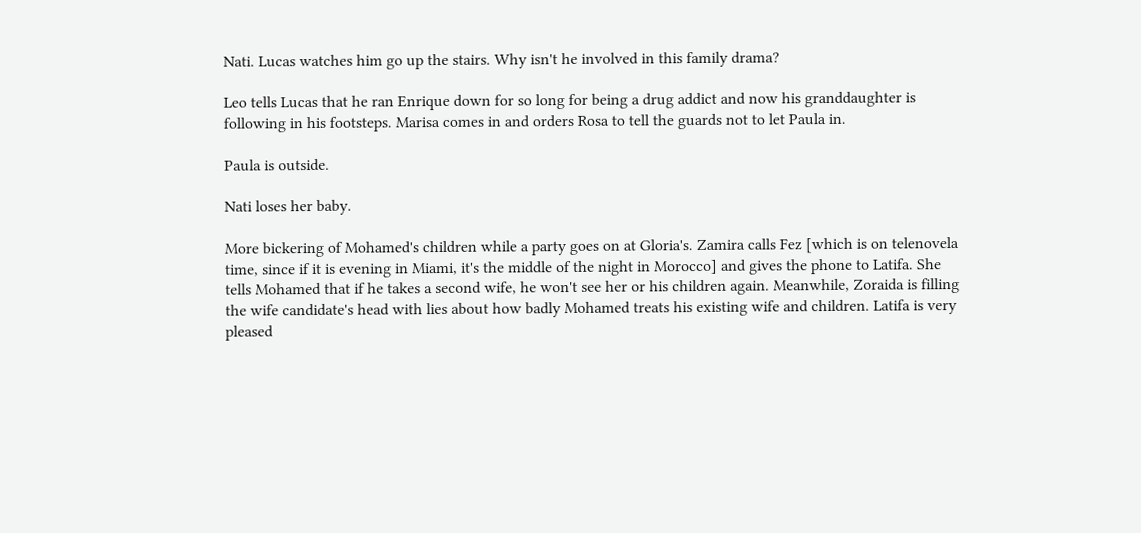Nati. Lucas watches him go up the stairs. Why isn't he involved in this family drama?

Leo tells Lucas that he ran Enrique down for so long for being a drug addict and now his granddaughter is following in his footsteps. Marisa comes in and orders Rosa to tell the guards not to let Paula in.

Paula is outside.

Nati loses her baby.

More bickering of Mohamed's children while a party goes on at Gloria's. Zamira calls Fez [which is on telenovela time, since if it is evening in Miami, it's the middle of the night in Morocco] and gives the phone to Latifa. She tells Mohamed that if he takes a second wife, he won't see her or his children again. Meanwhile, Zoraida is filling the wife candidate's head with lies about how badly Mohamed treats his existing wife and children. Latifa is very pleased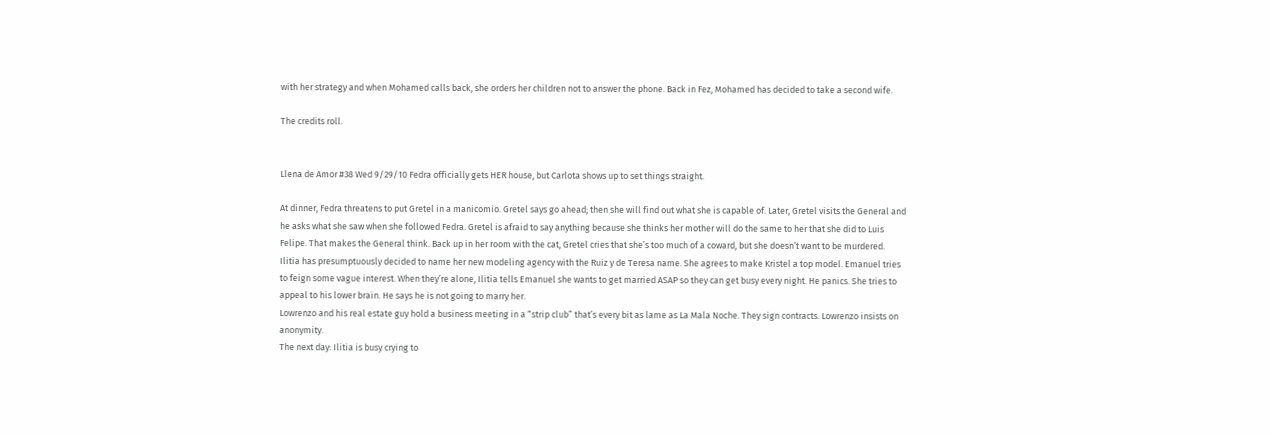with her strategy and when Mohamed calls back, she orders her children not to answer the phone. Back in Fez, Mohamed has decided to take a second wife.

The credits roll.


Llena de Amor #38 Wed 9/29/10 Fedra officially gets HER house, but Carlota shows up to set things straight.

At dinner, Fedra threatens to put Gretel in a manicomio. Gretel says go ahead; then she will find out what she is capable of. Later, Gretel visits the General and he asks what she saw when she followed Fedra. Gretel is afraid to say anything because she thinks her mother will do the same to her that she did to Luis Felipe. That makes the General think. Back up in her room with the cat, Gretel cries that she’s too much of a coward, but she doesn’t want to be murdered.
Ilitia has presumptuously decided to name her new modeling agency with the Ruiz y de Teresa name. She agrees to make Kristel a top model. Emanuel tries to feign some vague interest. When they’re alone, Ilitia tells Emanuel she wants to get married ASAP so they can get busy every night. He panics. She tries to appeal to his lower brain. He says he is not going to marry her.
Lowrenzo and his real estate guy hold a business meeting in a “strip club” that’s every bit as lame as La Mala Noche. They sign contracts. Lowrenzo insists on anonymity.
The next day: Ilitia is busy crying to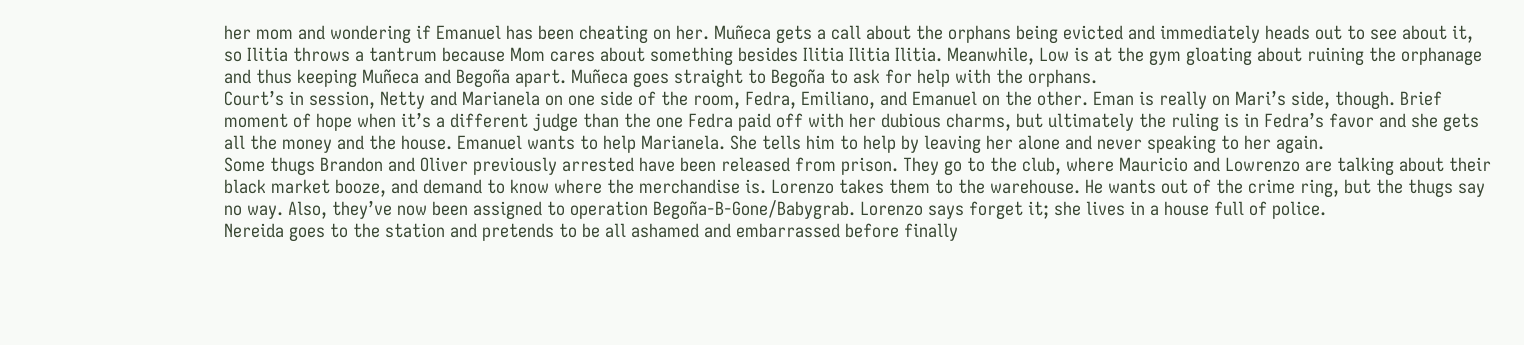her mom and wondering if Emanuel has been cheating on her. Muñeca gets a call about the orphans being evicted and immediately heads out to see about it, so Ilitia throws a tantrum because Mom cares about something besides Ilitia Ilitia Ilitia. Meanwhile, Low is at the gym gloating about ruining the orphanage and thus keeping Muñeca and Begoña apart. Muñeca goes straight to Begoña to ask for help with the orphans.
Court’s in session, Netty and Marianela on one side of the room, Fedra, Emiliano, and Emanuel on the other. Eman is really on Mari’s side, though. Brief moment of hope when it’s a different judge than the one Fedra paid off with her dubious charms, but ultimately the ruling is in Fedra’s favor and she gets all the money and the house. Emanuel wants to help Marianela. She tells him to help by leaving her alone and never speaking to her again.
Some thugs Brandon and Oliver previously arrested have been released from prison. They go to the club, where Mauricio and Lowrenzo are talking about their black market booze, and demand to know where the merchandise is. Lorenzo takes them to the warehouse. He wants out of the crime ring, but the thugs say no way. Also, they’ve now been assigned to operation Begoña-B-Gone/Babygrab. Lorenzo says forget it; she lives in a house full of police.
Nereida goes to the station and pretends to be all ashamed and embarrassed before finally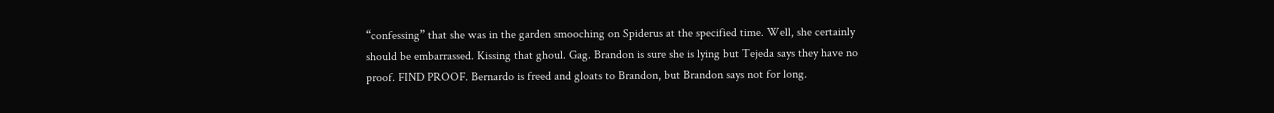“confessing” that she was in the garden smooching on Spiderus at the specified time. Well, she certainly should be embarrassed. Kissing that ghoul. Gag. Brandon is sure she is lying but Tejeda says they have no proof. FIND PROOF. Bernardo is freed and gloats to Brandon, but Brandon says not for long.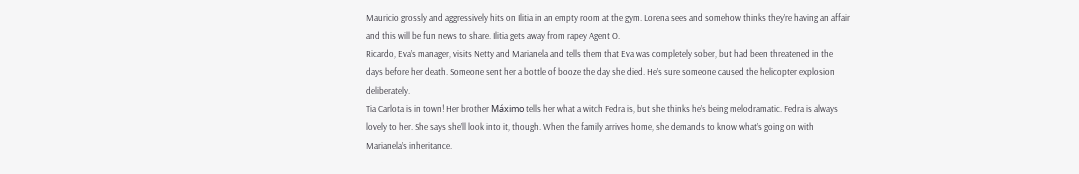Mauricio grossly and aggressively hits on Ilitia in an empty room at the gym. Lorena sees and somehow thinks they’re having an affair and this will be fun news to share. Ilitia gets away from rapey Agent O.
Ricardo, Eva’s manager, visits Netty and Marianela and tells them that Eva was completely sober, but had been threatened in the days before her death. Someone sent her a bottle of booze the day she died. He’s sure someone caused the helicopter explosion deliberately.
Tia Carlota is in town! Her brother Máximo tells her what a witch Fedra is, but she thinks he’s being melodramatic. Fedra is always lovely to her. She says she’ll look into it, though. When the family arrives home, she demands to know what’s going on with Marianela’s inheritance.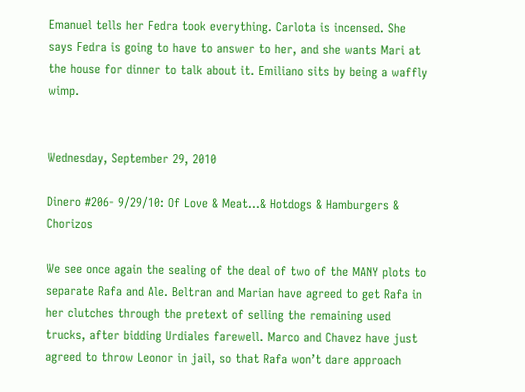Emanuel tells her Fedra took everything. Carlota is incensed. She says Fedra is going to have to answer to her, and she wants Mari at the house for dinner to talk about it. Emiliano sits by being a waffly wimp.


Wednesday, September 29, 2010

Dinero #206- 9/29/10: Of Love & Meat…& Hotdogs & Hamburgers & Chorizos

We see once again the sealing of the deal of two of the MANY plots to separate Rafa and Ale. Beltran and Marian have agreed to get Rafa in her clutches through the pretext of selling the remaining used trucks, after bidding Urdiales farewell. Marco and Chavez have just agreed to throw Leonor in jail, so that Rafa won’t dare approach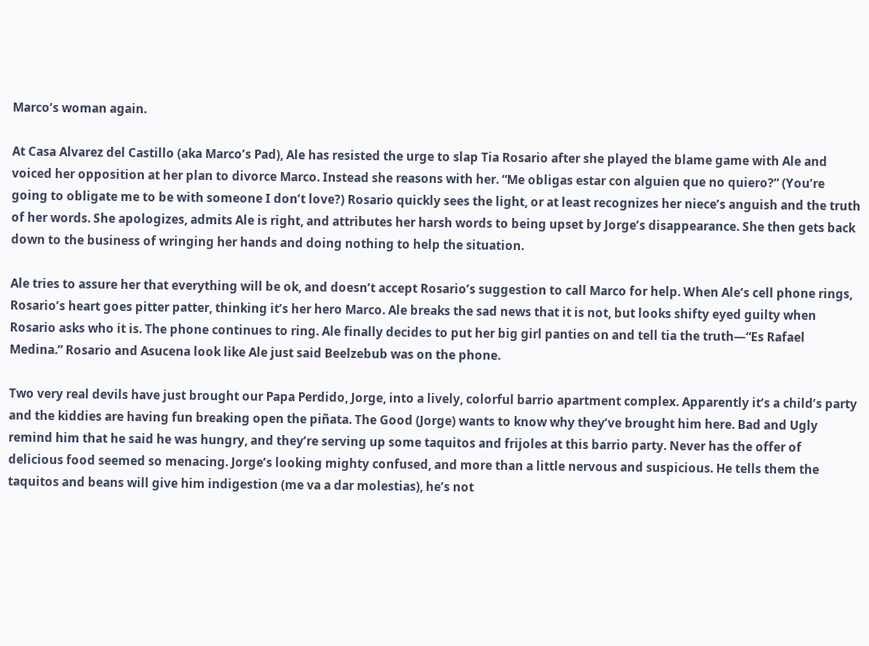Marco’s woman again.

At Casa Alvarez del Castillo (aka Marco’s Pad), Ale has resisted the urge to slap Tia Rosario after she played the blame game with Ale and voiced her opposition at her plan to divorce Marco. Instead she reasons with her. “Me obligas estar con alguien que no quiero?” (You’re going to obligate me to be with someone I don’t love?) Rosario quickly sees the light, or at least recognizes her niece’s anguish and the truth of her words. She apologizes, admits Ale is right, and attributes her harsh words to being upset by Jorge’s disappearance. She then gets back down to the business of wringing her hands and doing nothing to help the situation.

Ale tries to assure her that everything will be ok, and doesn’t accept Rosario’s suggestion to call Marco for help. When Ale’s cell phone rings, Rosario’s heart goes pitter patter, thinking it’s her hero Marco. Ale breaks the sad news that it is not, but looks shifty eyed guilty when Rosario asks who it is. The phone continues to ring. Ale finally decides to put her big girl panties on and tell tia the truth—“Es Rafael Medina.” Rosario and Asucena look like Ale just said Beelzebub was on the phone.

Two very real devils have just brought our Papa Perdido, Jorge, into a lively, colorful barrio apartment complex. Apparently it’s a child’s party and the kiddies are having fun breaking open the piñata. The Good (Jorge) wants to know why they’ve brought him here. Bad and Ugly remind him that he said he was hungry, and they’re serving up some taquitos and frijoles at this barrio party. Never has the offer of delicious food seemed so menacing. Jorge’s looking mighty confused, and more than a little nervous and suspicious. He tells them the taquitos and beans will give him indigestion (me va a dar molestias), he’s not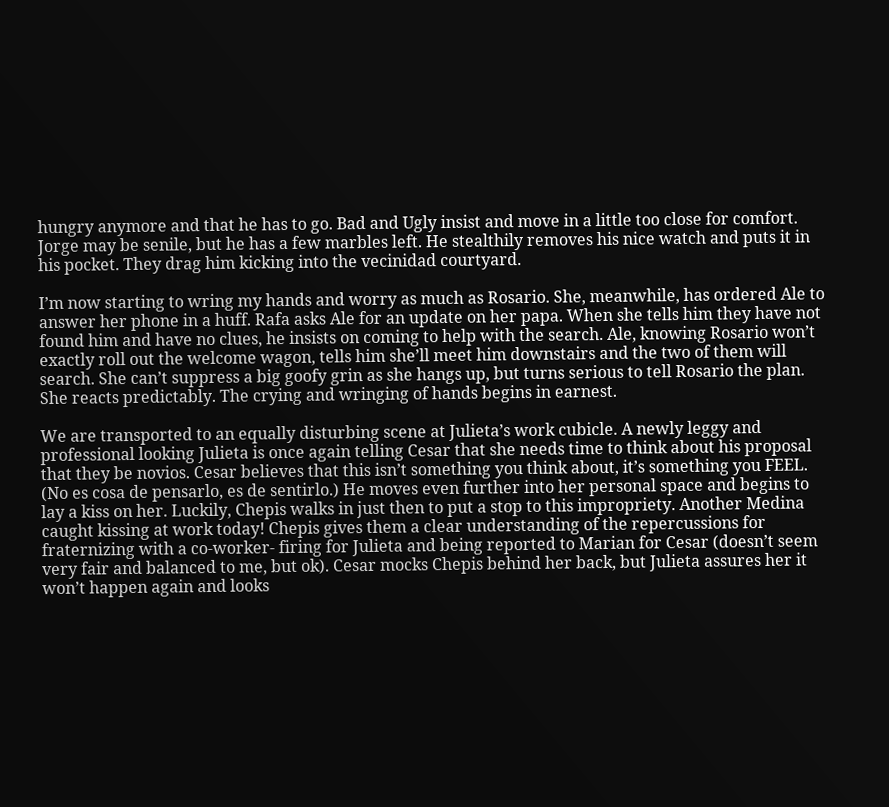hungry anymore and that he has to go. Bad and Ugly insist and move in a little too close for comfort. Jorge may be senile, but he has a few marbles left. He stealthily removes his nice watch and puts it in his pocket. They drag him kicking into the vecinidad courtyard.

I’m now starting to wring my hands and worry as much as Rosario. She, meanwhile, has ordered Ale to answer her phone in a huff. Rafa asks Ale for an update on her papa. When she tells him they have not found him and have no clues, he insists on coming to help with the search. Ale, knowing Rosario won’t exactly roll out the welcome wagon, tells him she’ll meet him downstairs and the two of them will search. She can’t suppress a big goofy grin as she hangs up, but turns serious to tell Rosario the plan. She reacts predictably. The crying and wringing of hands begins in earnest.

We are transported to an equally disturbing scene at Julieta’s work cubicle. A newly leggy and professional looking Julieta is once again telling Cesar that she needs time to think about his proposal that they be novios. Cesar believes that this isn’t something you think about, it’s something you FEEL. (No es cosa de pensarlo, es de sentirlo.) He moves even further into her personal space and begins to lay a kiss on her. Luckily, Chepis walks in just then to put a stop to this impropriety. Another Medina caught kissing at work today! Chepis gives them a clear understanding of the repercussions for fraternizing with a co-worker- firing for Julieta and being reported to Marian for Cesar (doesn’t seem very fair and balanced to me, but ok). Cesar mocks Chepis behind her back, but Julieta assures her it won’t happen again and looks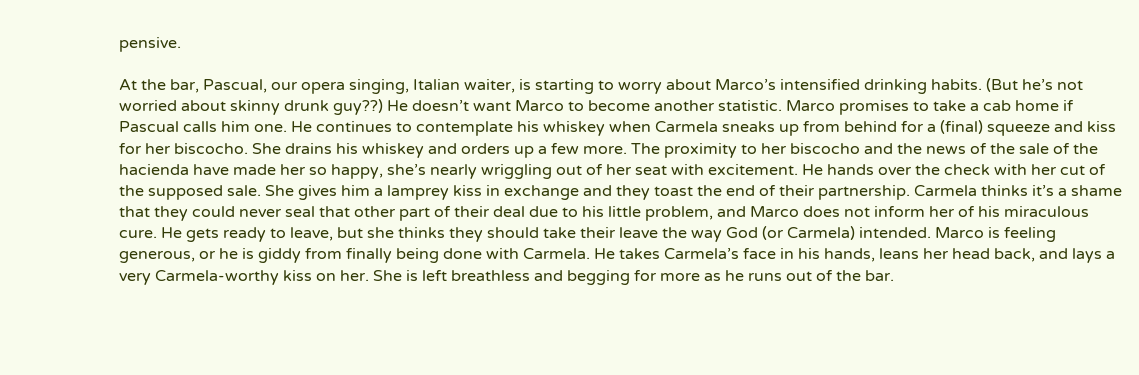pensive.

At the bar, Pascual, our opera singing, Italian waiter, is starting to worry about Marco’s intensified drinking habits. (But he’s not worried about skinny drunk guy??) He doesn’t want Marco to become another statistic. Marco promises to take a cab home if Pascual calls him one. He continues to contemplate his whiskey when Carmela sneaks up from behind for a (final) squeeze and kiss for her biscocho. She drains his whiskey and orders up a few more. The proximity to her biscocho and the news of the sale of the hacienda have made her so happy, she’s nearly wriggling out of her seat with excitement. He hands over the check with her cut of the supposed sale. She gives him a lamprey kiss in exchange and they toast the end of their partnership. Carmela thinks it’s a shame that they could never seal that other part of their deal due to his little problem, and Marco does not inform her of his miraculous cure. He gets ready to leave, but she thinks they should take their leave the way God (or Carmela) intended. Marco is feeling generous, or he is giddy from finally being done with Carmela. He takes Carmela’s face in his hands, leans her head back, and lays a very Carmela-worthy kiss on her. She is left breathless and begging for more as he runs out of the bar.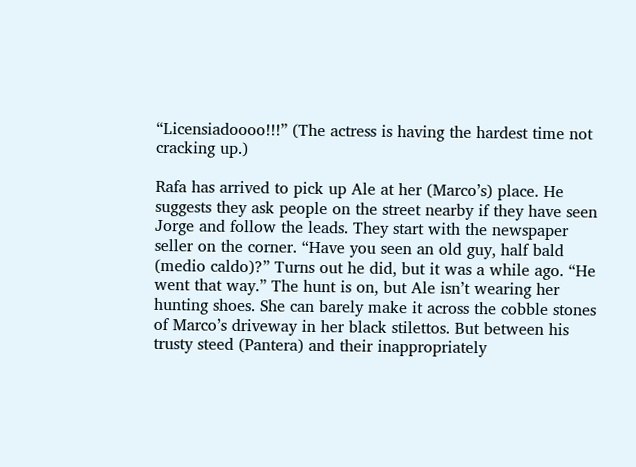“Licensiadoooo!!!” (The actress is having the hardest time not cracking up.)

Rafa has arrived to pick up Ale at her (Marco’s) place. He suggests they ask people on the street nearby if they have seen Jorge and follow the leads. They start with the newspaper seller on the corner. “Have you seen an old guy, half bald (medio caldo)?” Turns out he did, but it was a while ago. “He went that way.” The hunt is on, but Ale isn’t wearing her hunting shoes. She can barely make it across the cobble stones of Marco’s driveway in her black stilettos. But between his trusty steed (Pantera) and their inappropriately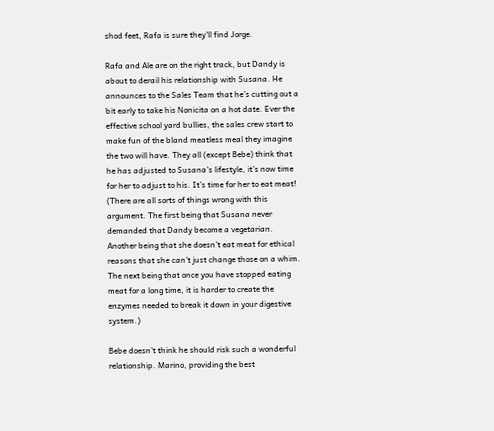shod feet, Rafa is sure they'll find Jorge.

Rafa and Ale are on the right track, but Dandy is about to derail his relationship with Susana. He announces to the Sales Team that he’s cutting out a bit early to take his Nonicita on a hot date. Ever the effective school yard bullies, the sales crew start to make fun of the bland meatless meal they imagine the two will have. They all (except Bebe) think that he has adjusted to Susana’s lifestyle, it’s now time for her to adjust to his. It’s time for her to eat meat! (There are all sorts of things wrong with this argument. The first being that Susana never demanded that Dandy become a vegetarian. Another being that she doesn’t eat meat for ethical reasons that she can’t just change those on a whim. The next being that once you have stopped eating meat for a long time, it is harder to create the enzymes needed to break it down in your digestive system.)

Bebe doesn’t think he should risk such a wonderful relationship. Marino, providing the best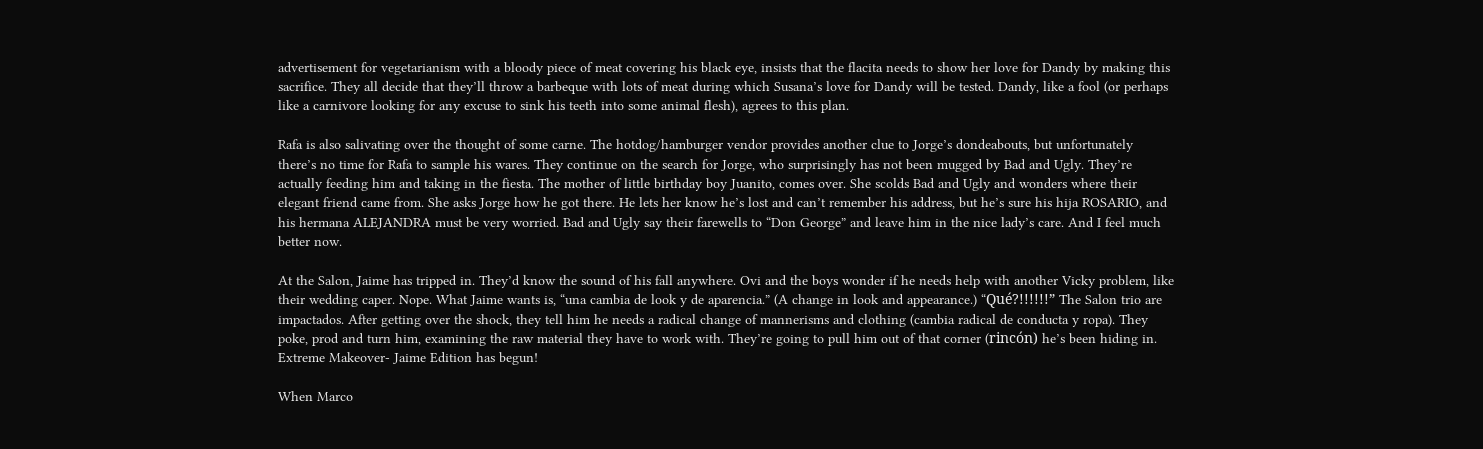advertisement for vegetarianism with a bloody piece of meat covering his black eye, insists that the flacita needs to show her love for Dandy by making this sacrifice. They all decide that they’ll throw a barbeque with lots of meat during which Susana’s love for Dandy will be tested. Dandy, like a fool (or perhaps like a carnivore looking for any excuse to sink his teeth into some animal flesh), agrees to this plan.

Rafa is also salivating over the thought of some carne. The hotdog/hamburger vendor provides another clue to Jorge’s dondeabouts, but unfortunately there’s no time for Rafa to sample his wares. They continue on the search for Jorge, who surprisingly has not been mugged by Bad and Ugly. They’re actually feeding him and taking in the fiesta. The mother of little birthday boy Juanito, comes over. She scolds Bad and Ugly and wonders where their elegant friend came from. She asks Jorge how he got there. He lets her know he’s lost and can’t remember his address, but he’s sure his hija ROSARIO, and his hermana ALEJANDRA must be very worried. Bad and Ugly say their farewells to “Don George” and leave him in the nice lady’s care. And I feel much better now.

At the Salon, Jaime has tripped in. They’d know the sound of his fall anywhere. Ovi and the boys wonder if he needs help with another Vicky problem, like their wedding caper. Nope. What Jaime wants is, “una cambia de look y de aparencia.” (A change in look and appearance.) “Qué?!!!!!!” The Salon trio are impactados. After getting over the shock, they tell him he needs a radical change of mannerisms and clothing (cambia radical de conducta y ropa). They poke, prod and turn him, examining the raw material they have to work with. They’re going to pull him out of that corner (rincón) he’s been hiding in. Extreme Makeover- Jaime Edition has begun!

When Marco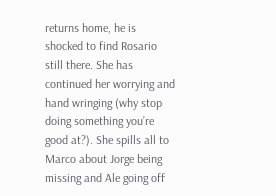returns home, he is shocked to find Rosario still there. She has continued her worrying and hand wringing (why stop doing something you’re good at?). She spills all to Marco about Jorge being missing and Ale going off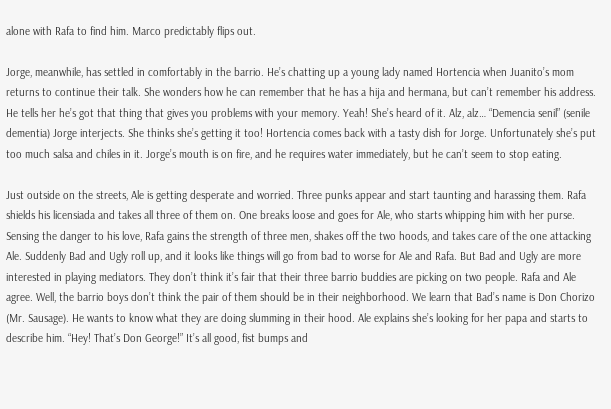alone with Rafa to find him. Marco predictably flips out.

Jorge, meanwhile, has settled in comfortably in the barrio. He’s chatting up a young lady named Hortencia when Juanito’s mom returns to continue their talk. She wonders how he can remember that he has a hija and hermana, but can’t remember his address. He tells her he’s got that thing that gives you problems with your memory. Yeah! She’s heard of it. Alz, alz… “Demencia senil” (senile dementia) Jorge interjects. She thinks she’s getting it too! Hortencia comes back with a tasty dish for Jorge. Unfortunately she’s put too much salsa and chiles in it. Jorge’s mouth is on fire, and he requires water immediately, but he can’t seem to stop eating.

Just outside on the streets, Ale is getting desperate and worried. Three punks appear and start taunting and harassing them. Rafa shields his licensiada and takes all three of them on. One breaks loose and goes for Ale, who starts whipping him with her purse. Sensing the danger to his love, Rafa gains the strength of three men, shakes off the two hoods, and takes care of the one attacking Ale. Suddenly Bad and Ugly roll up, and it looks like things will go from bad to worse for Ale and Rafa. But Bad and Ugly are more interested in playing mediators. They don’t think it’s fair that their three barrio buddies are picking on two people. Rafa and Ale agree. Well, the barrio boys don’t think the pair of them should be in their neighborhood. We learn that Bad’s name is Don Chorizo (Mr. Sausage). He wants to know what they are doing slumming in their hood. Ale explains she’s looking for her papa and starts to describe him. “Hey! That’s Don George!” It’s all good, fist bumps and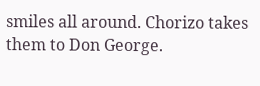smiles all around. Chorizo takes them to Don George.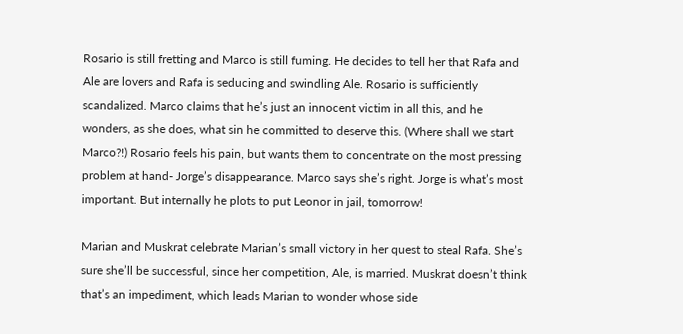Rosario is still fretting and Marco is still fuming. He decides to tell her that Rafa and Ale are lovers and Rafa is seducing and swindling Ale. Rosario is sufficiently scandalized. Marco claims that he’s just an innocent victim in all this, and he wonders, as she does, what sin he committed to deserve this. (Where shall we start Marco?!) Rosario feels his pain, but wants them to concentrate on the most pressing problem at hand- Jorge’s disappearance. Marco says she’s right. Jorge is what’s most important. But internally he plots to put Leonor in jail, tomorrow!

Marian and Muskrat celebrate Marian’s small victory in her quest to steal Rafa. She’s sure she’ll be successful, since her competition, Ale, is married. Muskrat doesn’t think that’s an impediment, which leads Marian to wonder whose side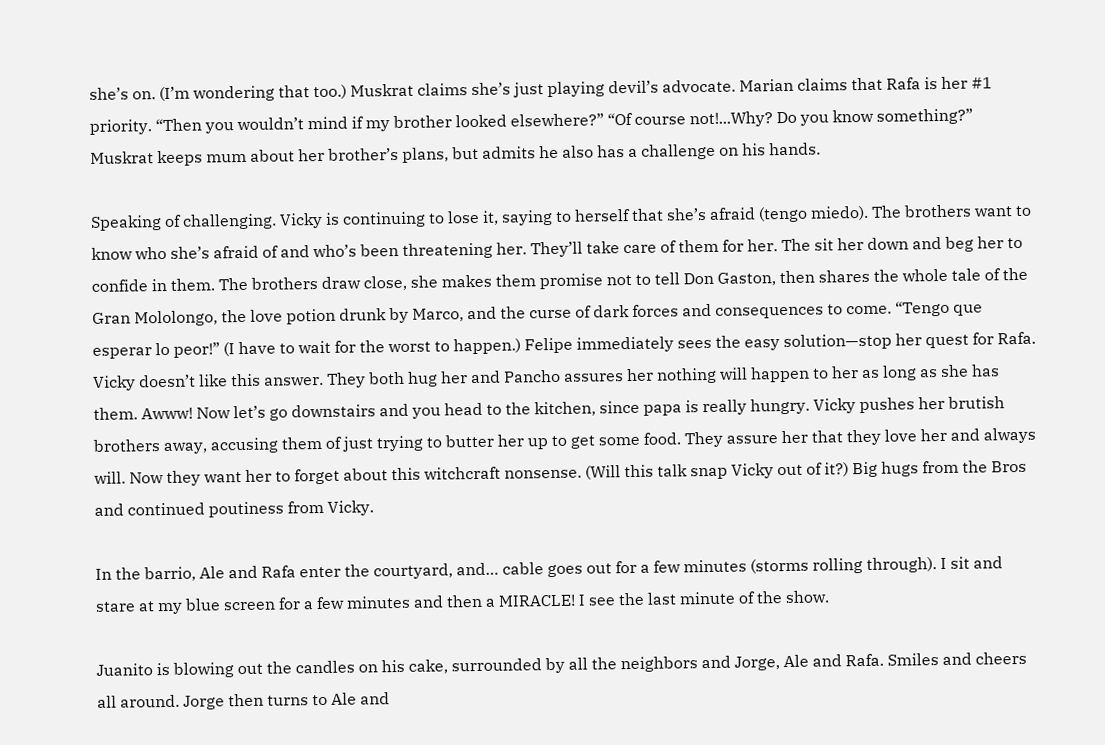she’s on. (I’m wondering that too.) Muskrat claims she’s just playing devil’s advocate. Marian claims that Rafa is her #1 priority. “Then you wouldn’t mind if my brother looked elsewhere?” “Of course not!...Why? Do you know something?” Muskrat keeps mum about her brother’s plans, but admits he also has a challenge on his hands.

Speaking of challenging. Vicky is continuing to lose it, saying to herself that she’s afraid (tengo miedo). The brothers want to know who she’s afraid of and who’s been threatening her. They’ll take care of them for her. The sit her down and beg her to confide in them. The brothers draw close, she makes them promise not to tell Don Gaston, then shares the whole tale of the Gran Mololongo, the love potion drunk by Marco, and the curse of dark forces and consequences to come. “Tengo que esperar lo peor!” (I have to wait for the worst to happen.) Felipe immediately sees the easy solution—stop her quest for Rafa. Vicky doesn’t like this answer. They both hug her and Pancho assures her nothing will happen to her as long as she has them. Awww! Now let’s go downstairs and you head to the kitchen, since papa is really hungry. Vicky pushes her brutish brothers away, accusing them of just trying to butter her up to get some food. They assure her that they love her and always will. Now they want her to forget about this witchcraft nonsense. (Will this talk snap Vicky out of it?) Big hugs from the Bros and continued poutiness from Vicky.

In the barrio, Ale and Rafa enter the courtyard, and… cable goes out for a few minutes (storms rolling through). I sit and stare at my blue screen for a few minutes and then a MIRACLE! I see the last minute of the show.

Juanito is blowing out the candles on his cake, surrounded by all the neighbors and Jorge, Ale and Rafa. Smiles and cheers all around. Jorge then turns to Ale and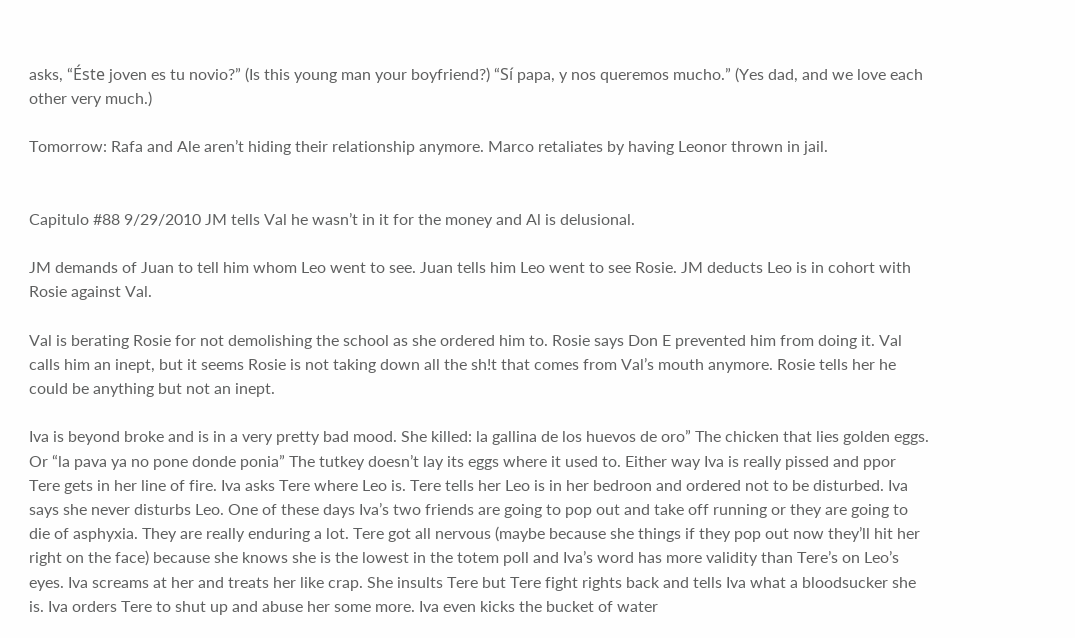asks, “Éste joven es tu novio?” (Is this young man your boyfriend?) “Sí papa, y nos queremos mucho.” (Yes dad, and we love each other very much.)

Tomorrow: Rafa and Ale aren’t hiding their relationship anymore. Marco retaliates by having Leonor thrown in jail.


Capitulo #88 9/29/2010 JM tells Val he wasn’t in it for the money and Al is delusional.

JM demands of Juan to tell him whom Leo went to see. Juan tells him Leo went to see Rosie. JM deducts Leo is in cohort with Rosie against Val.

Val is berating Rosie for not demolishing the school as she ordered him to. Rosie says Don E prevented him from doing it. Val calls him an inept, but it seems Rosie is not taking down all the sh!t that comes from Val’s mouth anymore. Rosie tells her he could be anything but not an inept.

Iva is beyond broke and is in a very pretty bad mood. She killed: la gallina de los huevos de oro” The chicken that lies golden eggs. Or “la pava ya no pone donde ponia” The tutkey doesn’t lay its eggs where it used to. Either way Iva is really pissed and ppor Tere gets in her line of fire. Iva asks Tere where Leo is. Tere tells her Leo is in her bedroon and ordered not to be disturbed. Iva says she never disturbs Leo. One of these days Iva’s two friends are going to pop out and take off running or they are going to die of asphyxia. They are really enduring a lot. Tere got all nervous (maybe because she things if they pop out now they’ll hit her right on the face) because she knows she is the lowest in the totem poll and Iva’s word has more validity than Tere’s on Leo’s eyes. Iva screams at her and treats her like crap. She insults Tere but Tere fight rights back and tells Iva what a bloodsucker she is. Iva orders Tere to shut up and abuse her some more. Iva even kicks the bucket of water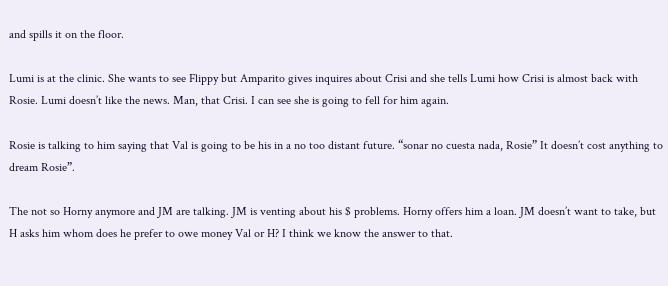and spills it on the floor.

Lumi is at the clinic. She wants to see Flippy but Amparito gives inquires about Crisi and she tells Lumi how Crisi is almost back with Rosie. Lumi doesn’t like the news. Man, that Crisi. I can see she is going to fell for him again.

Rosie is talking to him saying that Val is going to be his in a no too distant future. “sonar no cuesta nada, Rosie” It doesn’t cost anything to dream Rosie”.

The not so Horny anymore and JM are talking. JM is venting about his $ problems. Horny offers him a loan. JM doesn’t want to take, but H asks him whom does he prefer to owe money Val or H? I think we know the answer to that.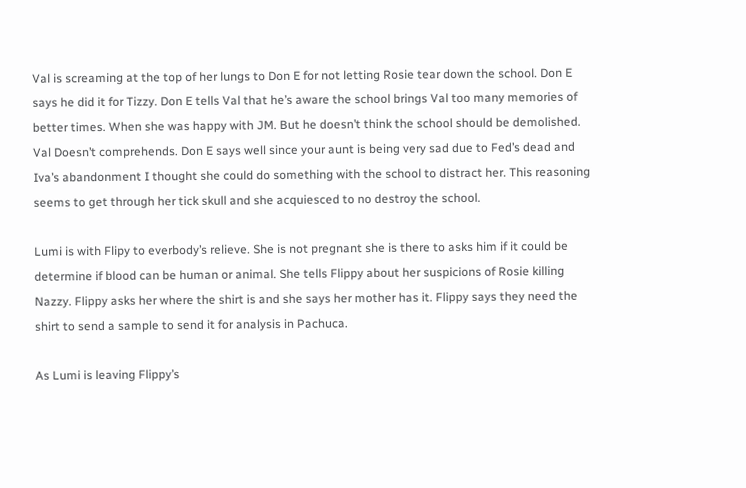Val is screaming at the top of her lungs to Don E for not letting Rosie tear down the school. Don E says he did it for Tizzy. Don E tells Val that he’s aware the school brings Val too many memories of better times. When she was happy with JM. But he doesn’t think the school should be demolished. Val Doesn’t comprehends. Don E says well since your aunt is being very sad due to Fed’s dead and Iva’s abandonment I thought she could do something with the school to distract her. This reasoning seems to get through her tick skull and she acquiesced to no destroy the school.

Lumi is with Flipy to everbody’s relieve. She is not pregnant she is there to asks him if it could be determine if blood can be human or animal. She tells Flippy about her suspicions of Rosie killing Nazzy. Flippy asks her where the shirt is and she says her mother has it. Flippy says they need the shirt to send a sample to send it for analysis in Pachuca.

As Lumi is leaving Flippy’s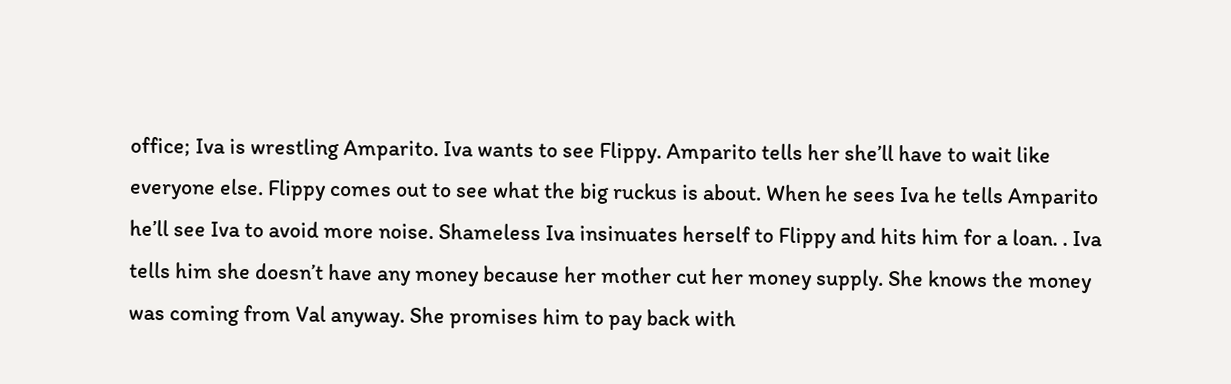office; Iva is wrestling Amparito. Iva wants to see Flippy. Amparito tells her she’ll have to wait like everyone else. Flippy comes out to see what the big ruckus is about. When he sees Iva he tells Amparito he’ll see Iva to avoid more noise. Shameless Iva insinuates herself to Flippy and hits him for a loan. . Iva tells him she doesn’t have any money because her mother cut her money supply. She knows the money was coming from Val anyway. She promises him to pay back with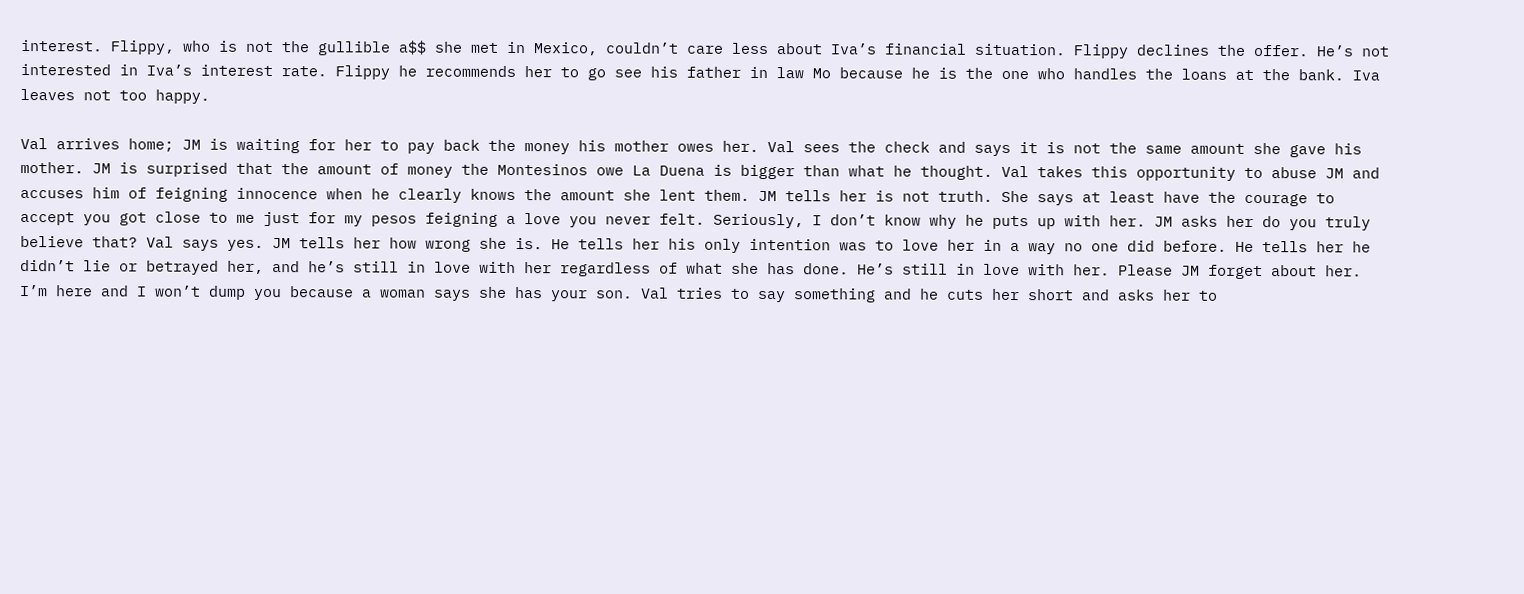interest. Flippy, who is not the gullible a$$ she met in Mexico, couldn’t care less about Iva’s financial situation. Flippy declines the offer. He’s not interested in Iva’s interest rate. Flippy he recommends her to go see his father in law Mo because he is the one who handles the loans at the bank. Iva leaves not too happy.

Val arrives home; JM is waiting for her to pay back the money his mother owes her. Val sees the check and says it is not the same amount she gave his mother. JM is surprised that the amount of money the Montesinos owe La Duena is bigger than what he thought. Val takes this opportunity to abuse JM and accuses him of feigning innocence when he clearly knows the amount she lent them. JM tells her is not truth. She says at least have the courage to accept you got close to me just for my pesos feigning a love you never felt. Seriously, I don’t know why he puts up with her. JM asks her do you truly believe that? Val says yes. JM tells her how wrong she is. He tells her his only intention was to love her in a way no one did before. He tells her he didn’t lie or betrayed her, and he’s still in love with her regardless of what she has done. He’s still in love with her. Please JM forget about her. I’m here and I won’t dump you because a woman says she has your son. Val tries to say something and he cuts her short and asks her to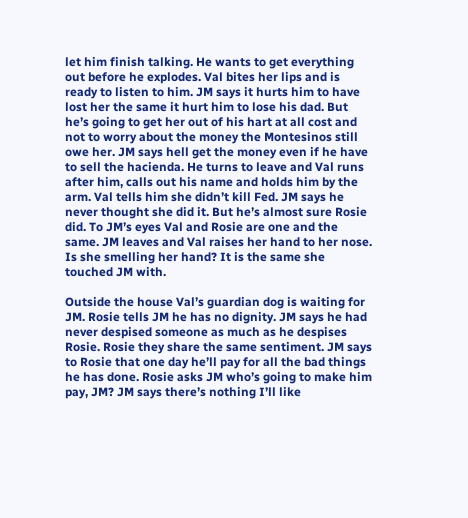let him finish talking. He wants to get everything out before he explodes. Val bites her lips and is ready to listen to him. JM says it hurts him to have lost her the same it hurt him to lose his dad. But he’s going to get her out of his hart at all cost and not to worry about the money the Montesinos still owe her. JM says hell get the money even if he have to sell the hacienda. He turns to leave and Val runs after him, calls out his name and holds him by the arm. Val tells him she didn’t kill Fed. JM says he never thought she did it. But he’s almost sure Rosie did. To JM’s eyes Val and Rosie are one and the same. JM leaves and Val raises her hand to her nose. Is she smelling her hand? It is the same she touched JM with.

Outside the house Val’s guardian dog is waiting for JM. Rosie tells JM he has no dignity. JM says he had never despised someone as much as he despises Rosie. Rosie they share the same sentiment. JM says to Rosie that one day he’ll pay for all the bad things he has done. Rosie asks JM who’s going to make him pay, JM? JM says there’s nothing I’ll like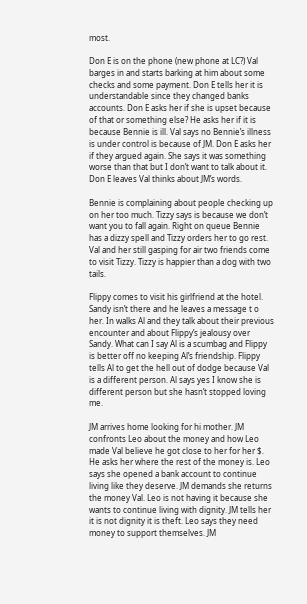most.

Don E is on the phone (new phone at LC?) Val barges in and starts barking at him about some checks and some payment. Don E tells her it is understandable since they changed banks accounts. Don E asks her if she is upset because of that or something else? He asks her if it is because Bennie is ill. Val says no Bennie’s illness is under control is because of JM. Don E asks her if they argued again. She says it was something worse than that but I don’t want to talk about it. Don E leaves Val thinks about JM’s words.

Bennie is complaining about people checking up on her too much. Tizzy says is because we don’t want you to fall again. Right on queue Bennie has a dizzy spell and Tizzy orders her to go rest. Val and her still gasping for air two friends come to visit Tizzy. Tizzy is happier than a dog with two tails.

Flippy comes to visit his girlfriend at the hotel. Sandy isn’t there and he leaves a message t o her. In walks Al and they talk about their previous encounter and about Flippy’s jealousy over Sandy. What can I say Al is a scumbag and Flippy is better off no keeping Al’s friendship. Flippy tells Al to get the hell out of dodge because Val is a different person. Al says yes I know she is different person but she hasn’t stopped loving me.

JM arrives home looking for hi mother. JM confronts Leo about the money and how Leo made Val believe he got close to her for her $. He asks her where the rest of the money is. Leo says she opened a bank account to continue living like they deserve. JM demands she returns the money Val. Leo is not having it because she wants to continue living with dignity. JM tells her it is not dignity it is theft. Leo says they need money to support themselves. JM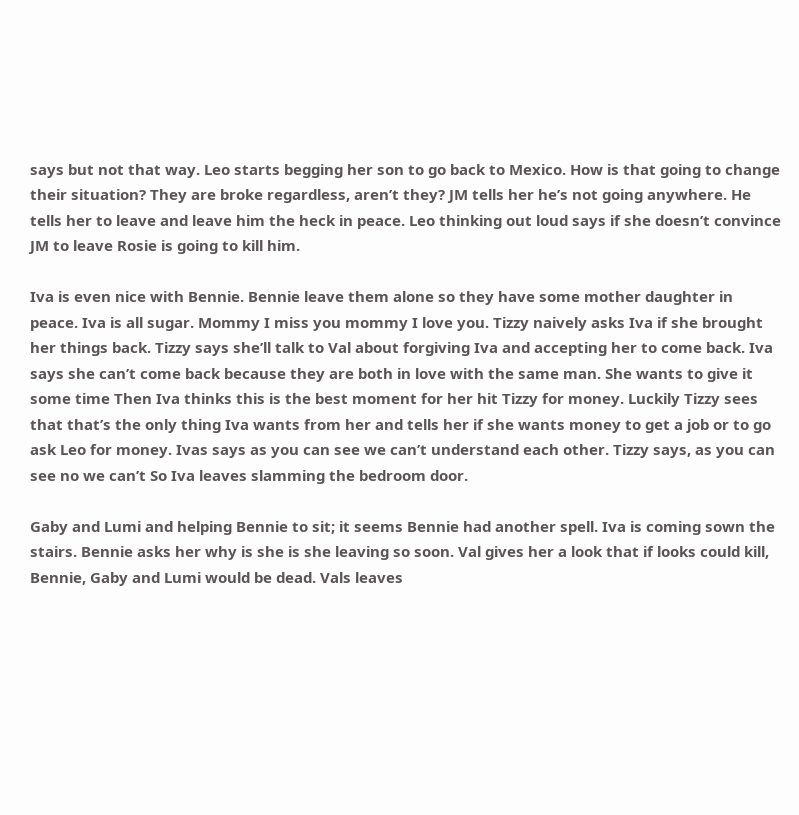says but not that way. Leo starts begging her son to go back to Mexico. How is that going to change their situation? They are broke regardless, aren’t they? JM tells her he’s not going anywhere. He tells her to leave and leave him the heck in peace. Leo thinking out loud says if she doesn’t convince JM to leave Rosie is going to kill him.

Iva is even nice with Bennie. Bennie leave them alone so they have some mother daughter in peace. Iva is all sugar. Mommy I miss you mommy I love you. Tizzy naively asks Iva if she brought her things back. Tizzy says she’ll talk to Val about forgiving Iva and accepting her to come back. Iva says she can’t come back because they are both in love with the same man. She wants to give it some time Then Iva thinks this is the best moment for her hit Tizzy for money. Luckily Tizzy sees that that’s the only thing Iva wants from her and tells her if she wants money to get a job or to go ask Leo for money. Ivas says as you can see we can’t understand each other. Tizzy says, as you can see no we can’t So Iva leaves slamming the bedroom door.

Gaby and Lumi and helping Bennie to sit; it seems Bennie had another spell. Iva is coming sown the stairs. Bennie asks her why is she is she leaving so soon. Val gives her a look that if looks could kill, Bennie, Gaby and Lumi would be dead. Vals leaves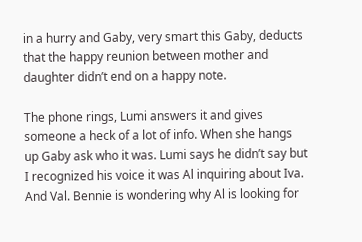in a hurry and Gaby, very smart this Gaby, deducts that the happy reunion between mother and daughter didn’t end on a happy note.

The phone rings, Lumi answers it and gives someone a heck of a lot of info. When she hangs up Gaby ask who it was. Lumi says he didn’t say but I recognized his voice it was Al inquiring about Iva. And Val. Bennie is wondering why Al is looking for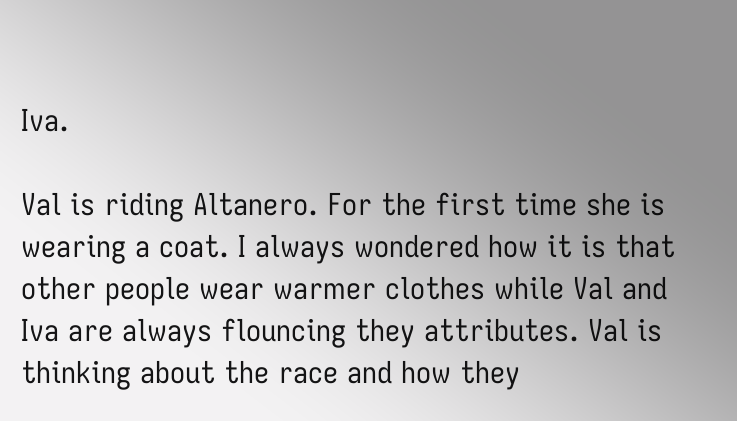Iva.

Val is riding Altanero. For the first time she is wearing a coat. I always wondered how it is that other people wear warmer clothes while Val and Iva are always flouncing they attributes. Val is thinking about the race and how they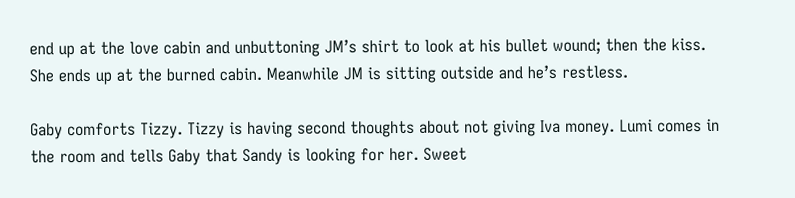end up at the love cabin and unbuttoning JM’s shirt to look at his bullet wound; then the kiss. She ends up at the burned cabin. Meanwhile JM is sitting outside and he’s restless.

Gaby comforts Tizzy. Tizzy is having second thoughts about not giving Iva money. Lumi comes in the room and tells Gaby that Sandy is looking for her. Sweet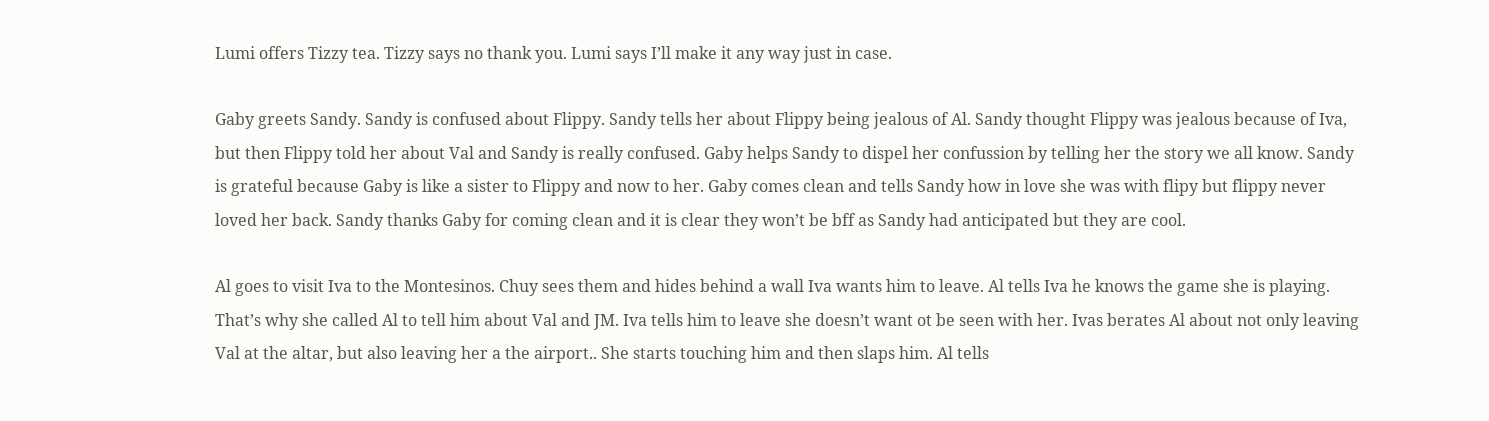Lumi offers Tizzy tea. Tizzy says no thank you. Lumi says I’ll make it any way just in case.

Gaby greets Sandy. Sandy is confused about Flippy. Sandy tells her about Flippy being jealous of Al. Sandy thought Flippy was jealous because of Iva, but then Flippy told her about Val and Sandy is really confused. Gaby helps Sandy to dispel her confussion by telling her the story we all know. Sandy is grateful because Gaby is like a sister to Flippy and now to her. Gaby comes clean and tells Sandy how in love she was with flipy but flippy never loved her back. Sandy thanks Gaby for coming clean and it is clear they won’t be bff as Sandy had anticipated but they are cool.

Al goes to visit Iva to the Montesinos. Chuy sees them and hides behind a wall Iva wants him to leave. Al tells Iva he knows the game she is playing. That’s why she called Al to tell him about Val and JM. Iva tells him to leave she doesn’t want ot be seen with her. Ivas berates Al about not only leaving Val at the altar, but also leaving her a the airport.. She starts touching him and then slaps him. Al tells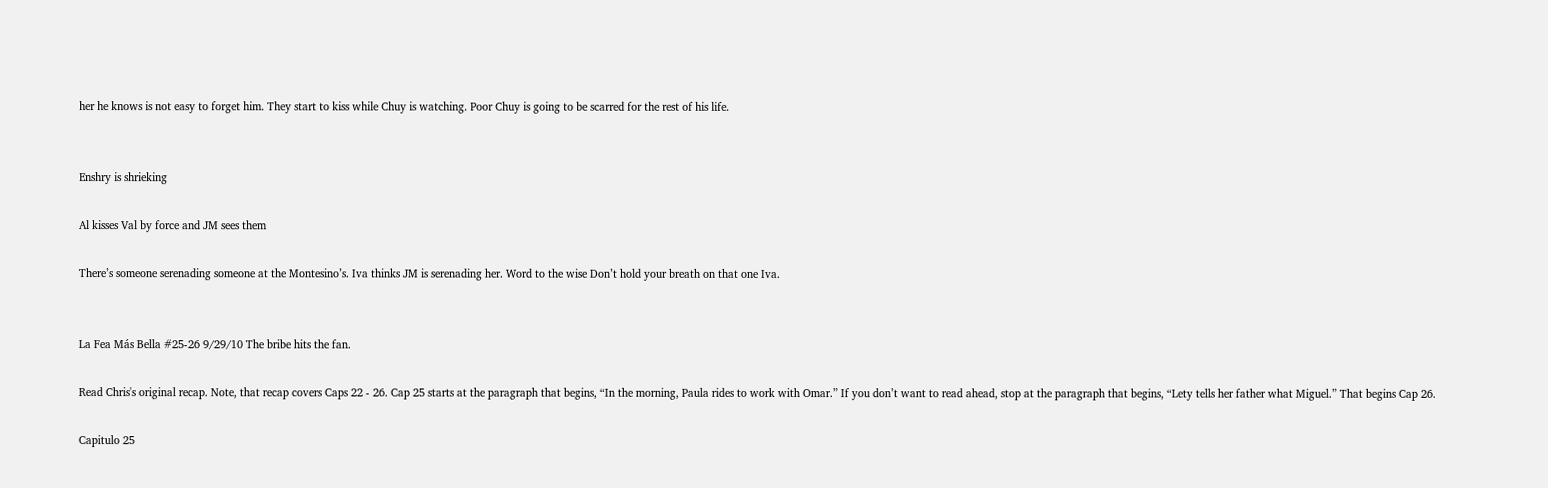her he knows is not easy to forget him. They start to kiss while Chuy is watching. Poor Chuy is going to be scarred for the rest of his life.


Enshry is shrieking

Al kisses Val by force and JM sees them

There’s someone serenading someone at the Montesino’s. Iva thinks JM is serenading her. Word to the wise Don’t hold your breath on that one Iva.


La Fea Más Bella #25-26 9/29/10 The bribe hits the fan.

Read Chris's original recap. Note, that recap covers Caps 22 - 26. Cap 25 starts at the paragraph that begins, “In the morning, Paula rides to work with Omar.” If you don’t want to read ahead, stop at the paragraph that begins, “Lety tells her father what Miguel.” That begins Cap 26.

Capitulo 25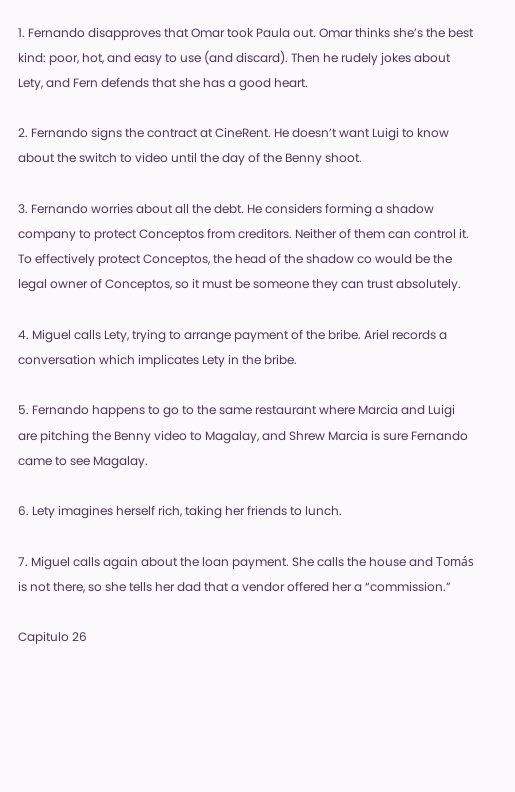1. Fernando disapproves that Omar took Paula out. Omar thinks she’s the best kind: poor, hot, and easy to use (and discard). Then he rudely jokes about Lety, and Fern defends that she has a good heart.

2. Fernando signs the contract at CineRent. He doesn’t want Luigi to know about the switch to video until the day of the Benny shoot.

3. Fernando worries about all the debt. He considers forming a shadow company to protect Conceptos from creditors. Neither of them can control it. To effectively protect Conceptos, the head of the shadow co would be the legal owner of Conceptos, so it must be someone they can trust absolutely.

4. Miguel calls Lety, trying to arrange payment of the bribe. Ariel records a conversation which implicates Lety in the bribe.

5. Fernando happens to go to the same restaurant where Marcia and Luigi are pitching the Benny video to Magalay, and Shrew Marcia is sure Fernando came to see Magalay.

6. Lety imagines herself rich, taking her friends to lunch.

7. Miguel calls again about the loan payment. She calls the house and Tomás is not there, so she tells her dad that a vendor offered her a “commission.”

Capitulo 26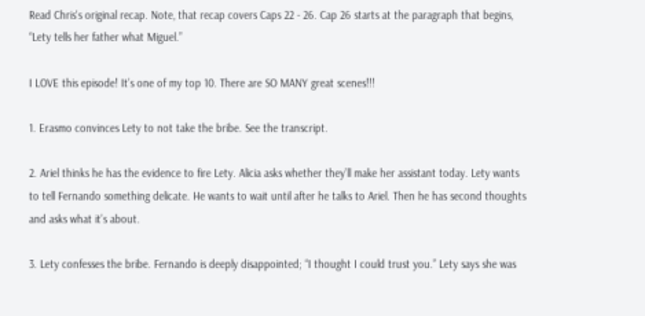Read Chris's original recap. Note, that recap covers Caps 22 - 26. Cap 26 starts at the paragraph that begins, “Lety tells her father what Miguel.”

I LOVE this episode! It’s one of my top 10. There are SO MANY great scenes!!!

1. Erasmo convinces Lety to not take the bribe. See the transcript.

2. Ariel thinks he has the evidence to fire Lety. Alicia asks whether they’ll make her assistant today. Lety wants to tell Fernando something delicate. He wants to wait until after he talks to Ariel. Then he has second thoughts and asks what it’s about.

3. Lety confesses the bribe. Fernando is deeply disappointed; “I thought I could trust you.” Lety says she was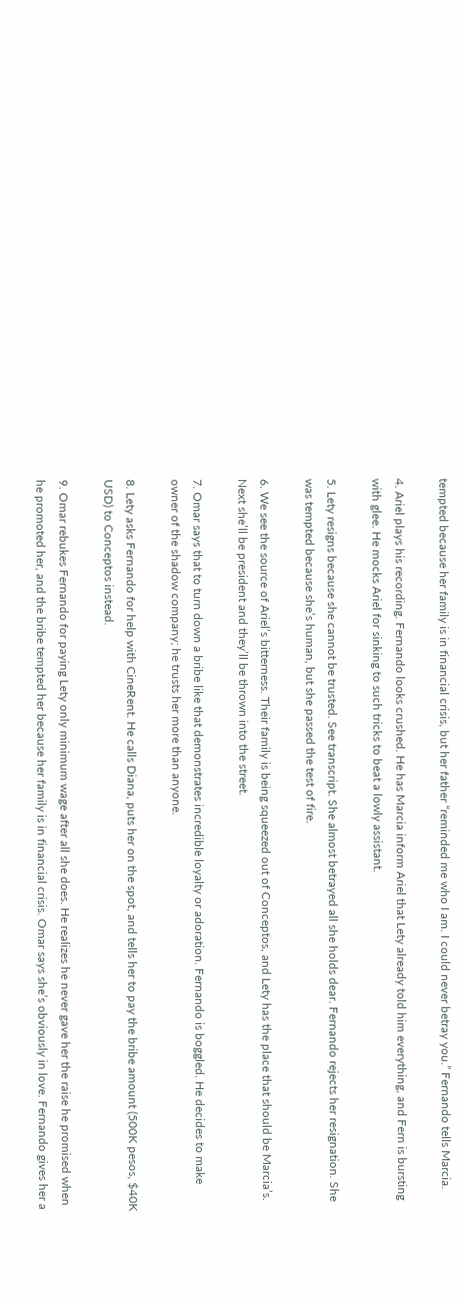tempted because her family is in financial crisis, but her father “reminded me who I am. I could never betray you.” Fernando tells Marcia.

4. Ariel plays his recording. Fernando looks crushed. He has Marcia inform Ariel that Lety already told him everything, and Fern is bursting with glee. He mocks Ariel for sinking to such tricks to beat a lowly assistant.

5. Lety resigns because she cannot be trusted. See transcript. She almost betrayed all she holds dear. Fernando rejects her resignation. She was tempted because she’s human, but she passed the test of fire.

6. We see the source of Ariel’s bitterness. Their family is being squeezed out of Conceptos, and Lety has the place that should be Marcia’s. Next she’ll be president and they’ll be thrown into the street.

7. Omar says that to turn down a bribe like that demonstrates incredible loyalty or adoration. Fernando is boggled. He decides to make owner of the shadow company; he trusts her more than anyone.

8. Lety asks Fernando for help with CineRent. He calls Diana, puts her on the spot, and tells her to pay the bribe amount (500K pesos, $40K USD) to Conceptos instead.

9. Omar rebukes Fernando for paying Lety only minimum wage after all she does. He realizes he never gave her the raise he promised when he promoted her, and the bribe tempted her because her family is in financial crisis. Omar says she’s obviously in love. Fernando gives her a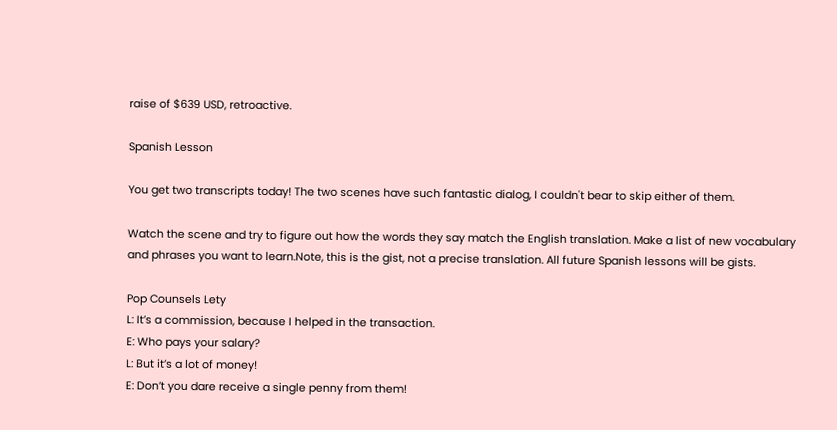raise of $639 USD, retroactive.

Spanish Lesson

You get two transcripts today! The two scenes have such fantastic dialog, I couldn't bear to skip either of them.

Watch the scene and try to figure out how the words they say match the English translation. Make a list of new vocabulary and phrases you want to learn.Note, this is the gist, not a precise translation. All future Spanish lessons will be gists.

Pop Counsels Lety
L: It’s a commission, because I helped in the transaction.
E: Who pays your salary?
L: But it’s a lot of money!
E: Don’t you dare receive a single penny from them!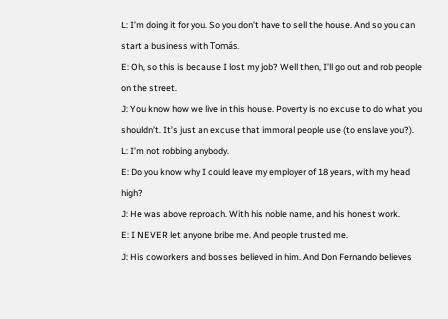L: I’m doing it for you. So you don’t have to sell the house. And so you can start a business with Tomás.
E: Oh, so this is because I lost my job? Well then, I’ll go out and rob people on the street.
J: You know how we live in this house. Poverty is no excuse to do what you shouldn’t. It’s just an excuse that immoral people use (to enslave you?).
L: I’m not robbing anybody.
E: Do you know why I could leave my employer of 18 years, with my head high?
J: He was above reproach. With his noble name, and his honest work.
E: I NEVER let anyone bribe me. And people trusted me.
J: His coworkers and bosses believed in him. And Don Fernando believes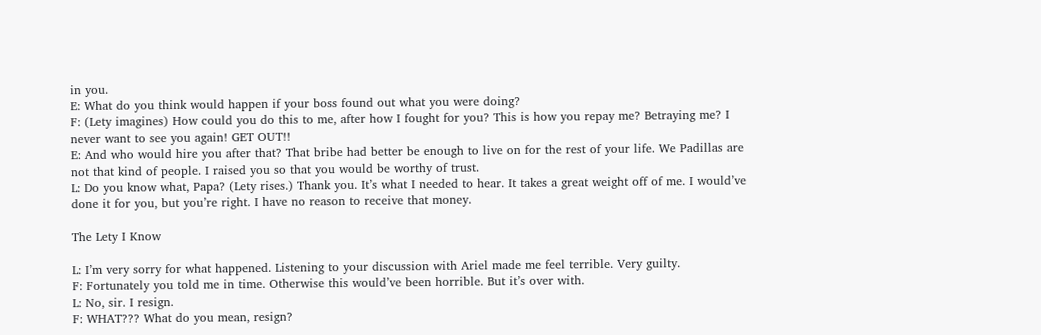in you.
E: What do you think would happen if your boss found out what you were doing?
F: (Lety imagines) How could you do this to me, after how I fought for you? This is how you repay me? Betraying me? I never want to see you again! GET OUT!!
E: And who would hire you after that? That bribe had better be enough to live on for the rest of your life. We Padillas are not that kind of people. I raised you so that you would be worthy of trust.
L: Do you know what, Papa? (Lety rises.) Thank you. It’s what I needed to hear. It takes a great weight off of me. I would’ve done it for you, but you’re right. I have no reason to receive that money.

The Lety I Know

L: I’m very sorry for what happened. Listening to your discussion with Ariel made me feel terrible. Very guilty.
F: Fortunately you told me in time. Otherwise this would’ve been horrible. But it’s over with.
L: No, sir. I resign.
F: WHAT??? What do you mean, resign?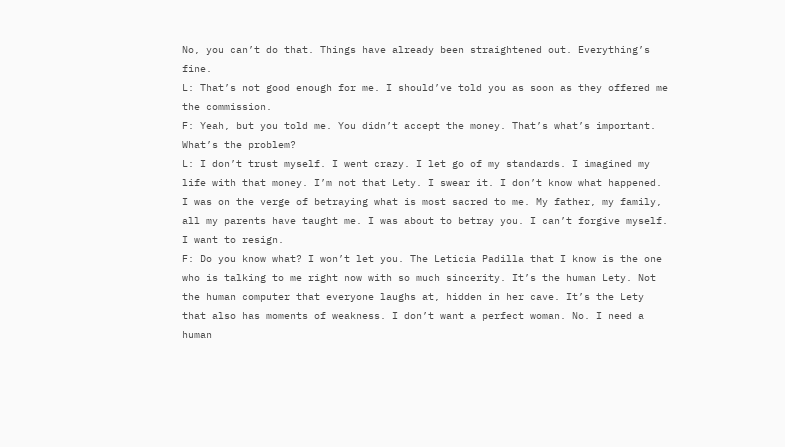No, you can’t do that. Things have already been straightened out. Everything’s fine.
L: That’s not good enough for me. I should’ve told you as soon as they offered me the commission.
F: Yeah, but you told me. You didn’t accept the money. That’s what’s important. What’s the problem?
L: I don’t trust myself. I went crazy. I let go of my standards. I imagined my life with that money. I’m not that Lety. I swear it. I don’t know what happened. I was on the verge of betraying what is most sacred to me. My father, my family, all my parents have taught me. I was about to betray you. I can’t forgive myself. I want to resign.
F: Do you know what? I won’t let you. The Leticia Padilla that I know is the one who is talking to me right now with so much sincerity. It’s the human Lety. Not the human computer that everyone laughs at, hidden in her cave. It’s the Lety that also has moments of weakness. I don’t want a perfect woman. No. I need a human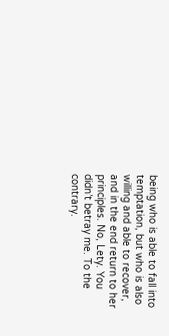being who is able to fall into temptation, but who is also willing and able to recover, and in the end return to her principles. No, Lety. You didn’t betray me. To the contrary.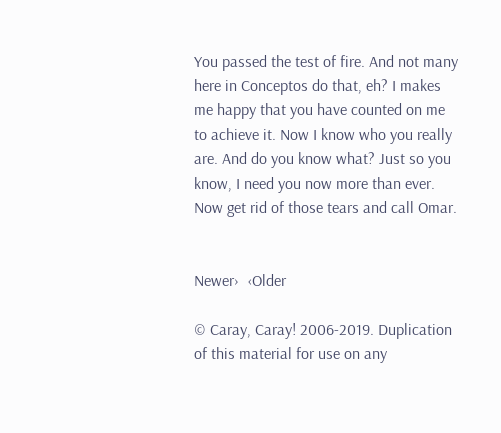You passed the test of fire. And not many here in Conceptos do that, eh? I makes me happy that you have counted on me to achieve it. Now I know who you really are. And do you know what? Just so you know, I need you now more than ever. Now get rid of those tears and call Omar.


Newer›  ‹Older

© Caray, Caray! 2006-2019. Duplication of this material for use on any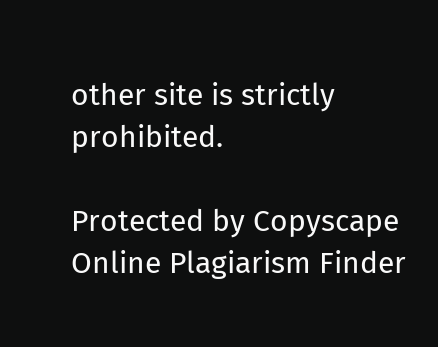other site is strictly prohibited.

Protected by Copyscape Online Plagiarism Finder